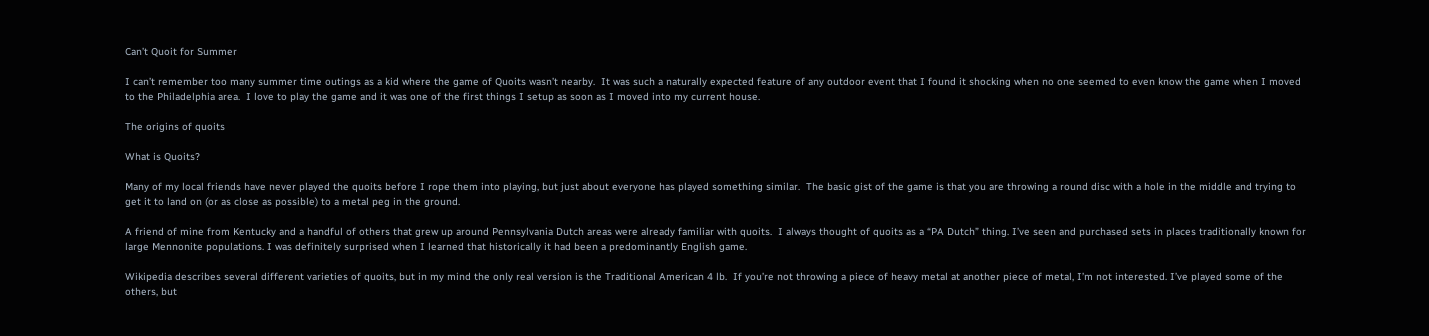Can’t Quoit for Summer

I can’t remember too many summer time outings as a kid where the game of Quoits wasn’t nearby.  It was such a naturally expected feature of any outdoor event that I found it shocking when no one seemed to even know the game when I moved to the Philadelphia area.  I love to play the game and it was one of the first things I setup as soon as I moved into my current house.

The origins of quoits

What is Quoits?

Many of my local friends have never played the quoits before I rope them into playing, but just about everyone has played something similar.  The basic gist of the game is that you are throwing a round disc with a hole in the middle and trying to get it to land on (or as close as possible) to a metal peg in the ground.

A friend of mine from Kentucky and a handful of others that grew up around Pennsylvania Dutch areas were already familiar with quoits.  I always thought of quoits as a “PA Dutch” thing. I’ve seen and purchased sets in places traditionally known for large Mennonite populations. I was definitely surprised when I learned that historically it had been a predominantly English game.

Wikipedia describes several different varieties of quoits, but in my mind the only real version is the Traditional American 4 lb.  If you’re not throwing a piece of heavy metal at another piece of metal, I’m not interested. I’ve played some of the others, but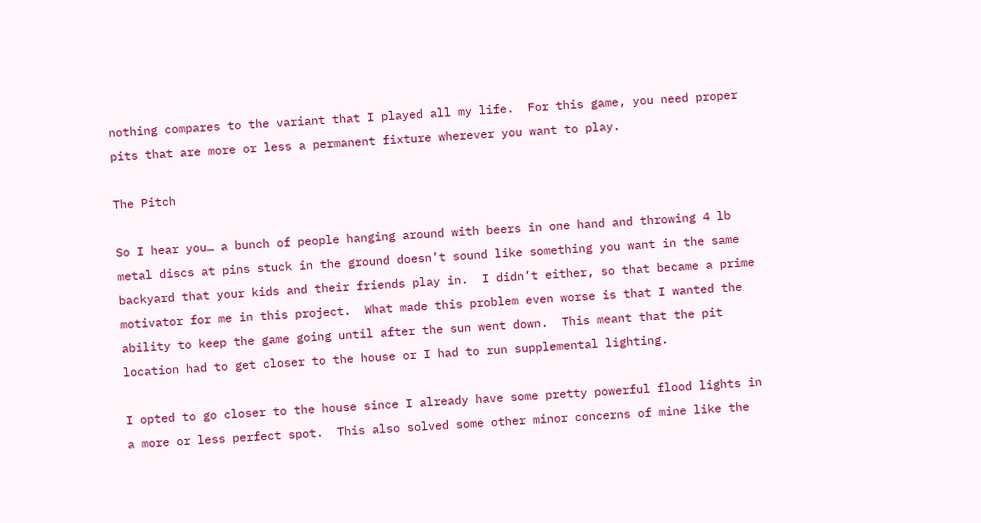nothing compares to the variant that I played all my life.  For this game, you need proper pits that are more or less a permanent fixture wherever you want to play.

The Pitch

So I hear you… a bunch of people hanging around with beers in one hand and throwing 4 lb metal discs at pins stuck in the ground doesn’t sound like something you want in the same backyard that your kids and their friends play in.  I didn’t either, so that became a prime motivator for me in this project.  What made this problem even worse is that I wanted the ability to keep the game going until after the sun went down.  This meant that the pit location had to get closer to the house or I had to run supplemental lighting.

I opted to go closer to the house since I already have some pretty powerful flood lights in a more or less perfect spot.  This also solved some other minor concerns of mine like the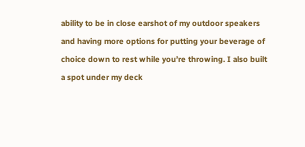ability to be in close earshot of my outdoor speakers and having more options for putting your beverage of choice down to rest while you’re throwing. I also built a spot under my deck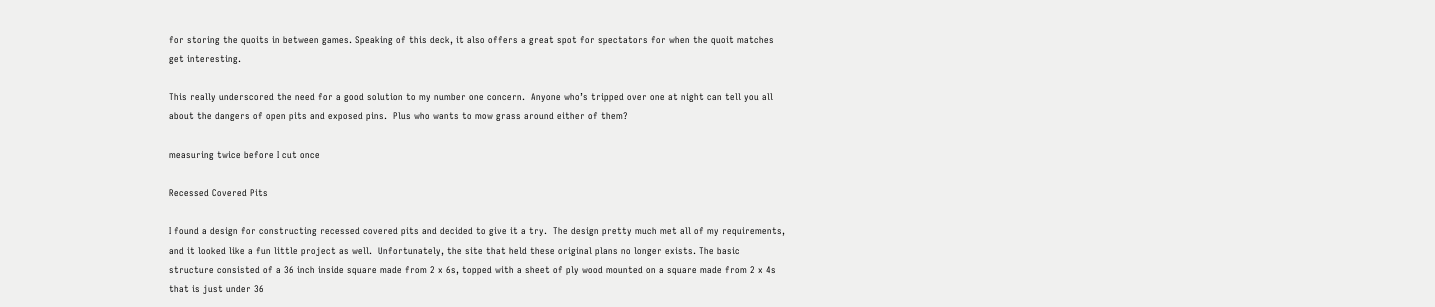for storing the quoits in between games. Speaking of this deck, it also offers a great spot for spectators for when the quoit matches get interesting.

This really underscored the need for a good solution to my number one concern.  Anyone who’s tripped over one at night can tell you all about the dangers of open pits and exposed pins.  Plus who wants to mow grass around either of them?

measuring twice before I cut once

Recessed Covered Pits

I found a design for constructing recessed covered pits and decided to give it a try.  The design pretty much met all of my requirements, and it looked like a fun little project as well.  Unfortunately, the site that held these original plans no longer exists. The basic structure consisted of a 36 inch inside square made from 2 x 6s, topped with a sheet of ply wood mounted on a square made from 2 x 4s that is just under 36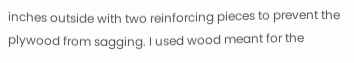inches outside with two reinforcing pieces to prevent the plywood from sagging. I used wood meant for the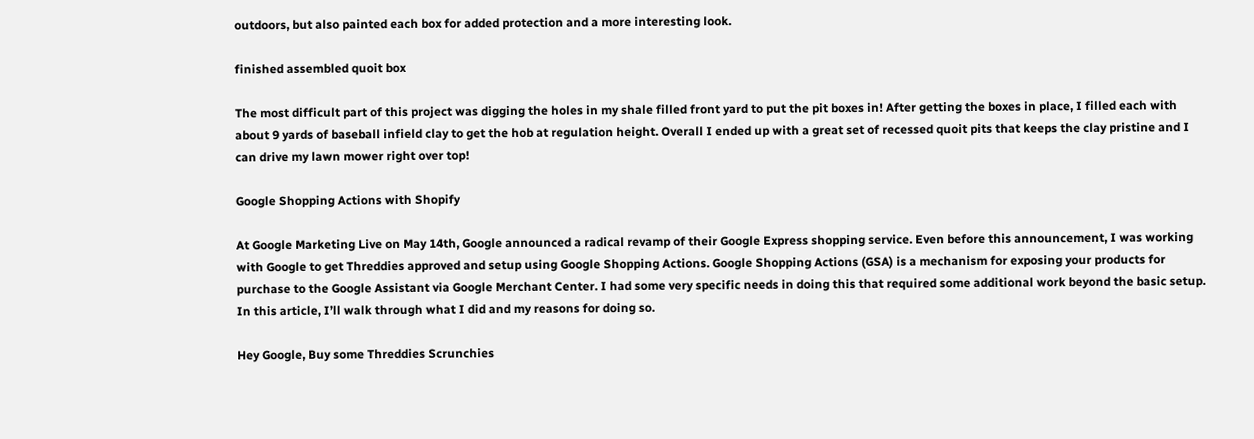outdoors, but also painted each box for added protection and a more interesting look.

finished assembled quoit box

The most difficult part of this project was digging the holes in my shale filled front yard to put the pit boxes in! After getting the boxes in place, I filled each with about 9 yards of baseball infield clay to get the hob at regulation height. Overall I ended up with a great set of recessed quoit pits that keeps the clay pristine and I can drive my lawn mower right over top!

Google Shopping Actions with Shopify

At Google Marketing Live on May 14th, Google announced a radical revamp of their Google Express shopping service. Even before this announcement, I was working with Google to get Threddies approved and setup using Google Shopping Actions. Google Shopping Actions (GSA) is a mechanism for exposing your products for purchase to the Google Assistant via Google Merchant Center. I had some very specific needs in doing this that required some additional work beyond the basic setup. In this article, I’ll walk through what I did and my reasons for doing so.

Hey Google, Buy some Threddies Scrunchies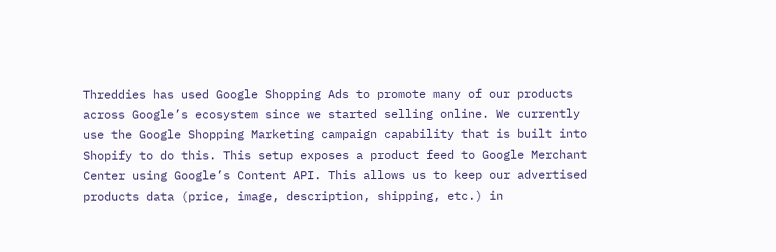Threddies has used Google Shopping Ads to promote many of our products across Google’s ecosystem since we started selling online. We currently use the Google Shopping Marketing campaign capability that is built into Shopify to do this. This setup exposes a product feed to Google Merchant Center using Google’s Content API. This allows us to keep our advertised products data (price, image, description, shipping, etc.) in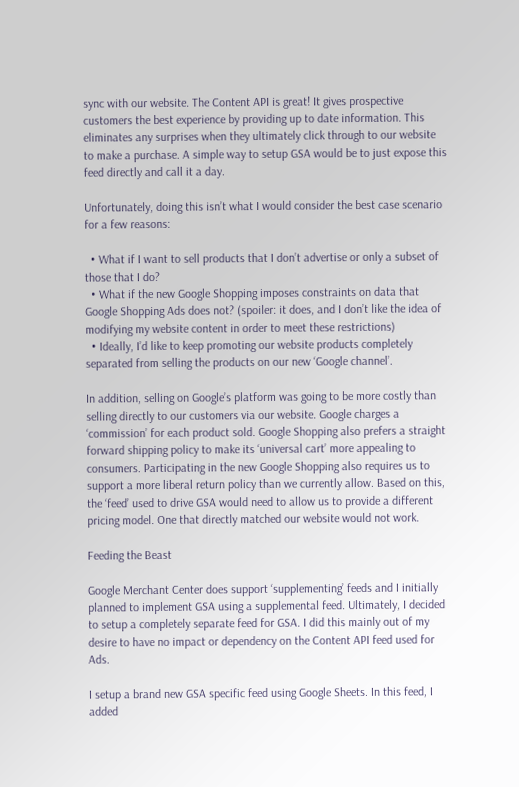sync with our website. The Content API is great! It gives prospective customers the best experience by providing up to date information. This eliminates any surprises when they ultimately click through to our website to make a purchase. A simple way to setup GSA would be to just expose this feed directly and call it a day.

Unfortunately, doing this isn’t what I would consider the best case scenario for a few reasons:

  • What if I want to sell products that I don’t advertise or only a subset of those that I do?
  • What if the new Google Shopping imposes constraints on data that Google Shopping Ads does not? (spoiler: it does, and I don’t like the idea of modifying my website content in order to meet these restrictions)
  • Ideally, I’d like to keep promoting our website products completely separated from selling the products on our new ‘Google channel’.

In addition, selling on Google’s platform was going to be more costly than selling directly to our customers via our website. Google charges a ‘commission’ for each product sold. Google Shopping also prefers a straight forward shipping policy to make its ‘universal cart’ more appealing to consumers. Participating in the new Google Shopping also requires us to support a more liberal return policy than we currently allow. Based on this, the ‘feed’ used to drive GSA would need to allow us to provide a different pricing model. One that directly matched our website would not work.

Feeding the Beast

Google Merchant Center does support ‘supplementing’ feeds and I initially planned to implement GSA using a supplemental feed. Ultimately, I decided to setup a completely separate feed for GSA. I did this mainly out of my desire to have no impact or dependency on the Content API feed used for Ads.

I setup a brand new GSA specific feed using Google Sheets. In this feed, I added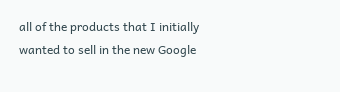all of the products that I initially wanted to sell in the new Google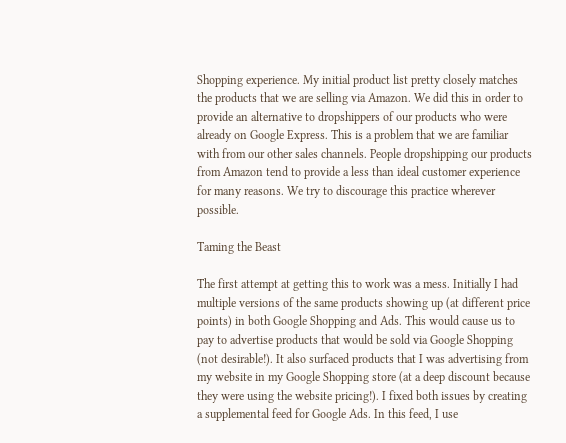Shopping experience. My initial product list pretty closely matches the products that we are selling via Amazon. We did this in order to provide an alternative to dropshippers of our products who were already on Google Express. This is a problem that we are familiar with from our other sales channels. People dropshipping our products from Amazon tend to provide a less than ideal customer experience for many reasons. We try to discourage this practice wherever possible.

Taming the Beast

The first attempt at getting this to work was a mess. Initially I had multiple versions of the same products showing up (at different price points) in both Google Shopping and Ads. This would cause us to pay to advertise products that would be sold via Google Shopping (not desirable!). It also surfaced products that I was advertising from my website in my Google Shopping store (at a deep discount because they were using the website pricing!). I fixed both issues by creating a supplemental feed for Google Ads. In this feed, I use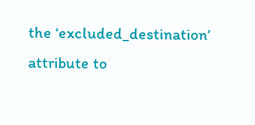the ‘excluded_destination’ attribute to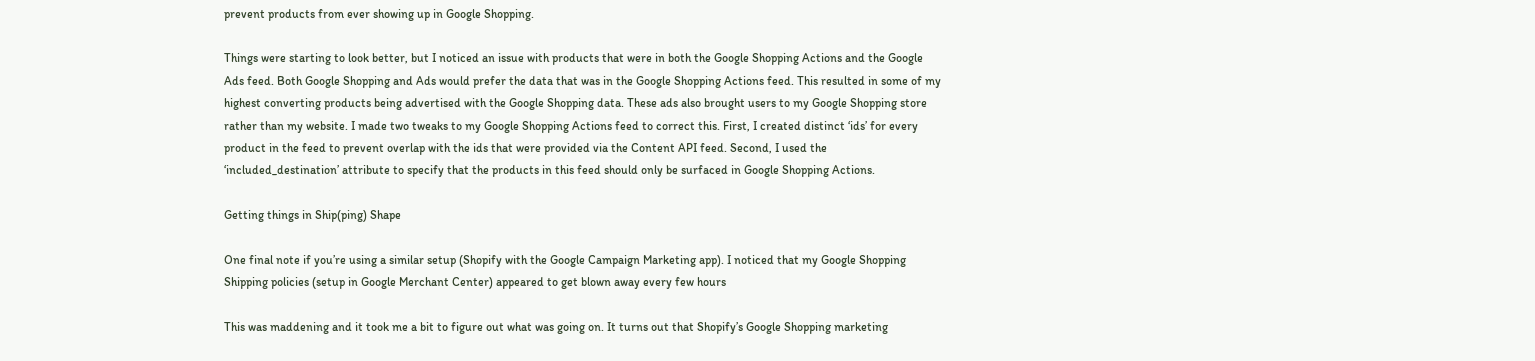prevent products from ever showing up in Google Shopping.

Things were starting to look better, but I noticed an issue with products that were in both the Google Shopping Actions and the Google Ads feed. Both Google Shopping and Ads would prefer the data that was in the Google Shopping Actions feed. This resulted in some of my highest converting products being advertised with the Google Shopping data. These ads also brought users to my Google Shopping store rather than my website. I made two tweaks to my Google Shopping Actions feed to correct this. First, I created distinct ‘ids’ for every product in the feed to prevent overlap with the ids that were provided via the Content API feed. Second, I used the ‘included_destination’ attribute to specify that the products in this feed should only be surfaced in Google Shopping Actions.

Getting things in Ship(ping) Shape

One final note if you’re using a similar setup (Shopify with the Google Campaign Marketing app). I noticed that my Google Shopping Shipping policies (setup in Google Merchant Center) appeared to get blown away every few hours

This was maddening and it took me a bit to figure out what was going on. It turns out that Shopify’s Google Shopping marketing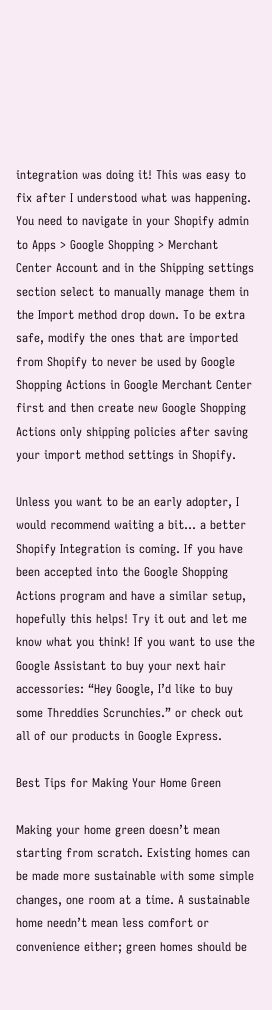integration was doing it! This was easy to fix after I understood what was happening. You need to navigate in your Shopify admin to Apps > Google Shopping > Merchant Center Account and in the Shipping settings section select to manually manage them in the Import method drop down. To be extra safe, modify the ones that are imported from Shopify to never be used by Google Shopping Actions in Google Merchant Center first and then create new Google Shopping Actions only shipping policies after saving your import method settings in Shopify.

Unless you want to be an early adopter, I would recommend waiting a bit… a better Shopify Integration is coming. If you have been accepted into the Google Shopping Actions program and have a similar setup, hopefully this helps! Try it out and let me know what you think! If you want to use the Google Assistant to buy your next hair accessories: “Hey Google, I’d like to buy some Threddies Scrunchies.” or check out all of our products in Google Express.

Best Tips for Making Your Home Green

Making your home green doesn’t mean starting from scratch. Existing homes can be made more sustainable with some simple changes, one room at a time. A sustainable home needn’t mean less comfort or convenience either; green homes should be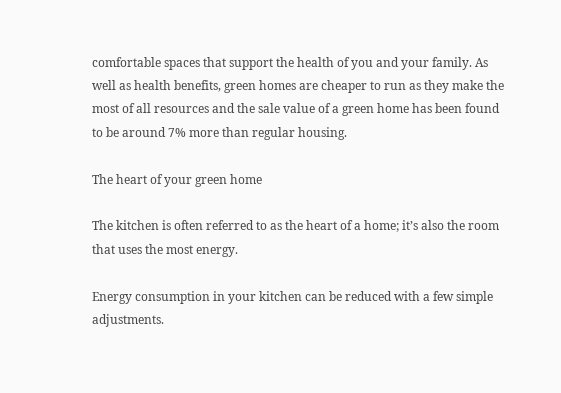comfortable spaces that support the health of you and your family. As well as health benefits, green homes are cheaper to run as they make the most of all resources and the sale value of a green home has been found to be around 7% more than regular housing.

The heart of your green home

The kitchen is often referred to as the heart of a home; it’s also the room that uses the most energy.

Energy consumption in your kitchen can be reduced with a few simple adjustments.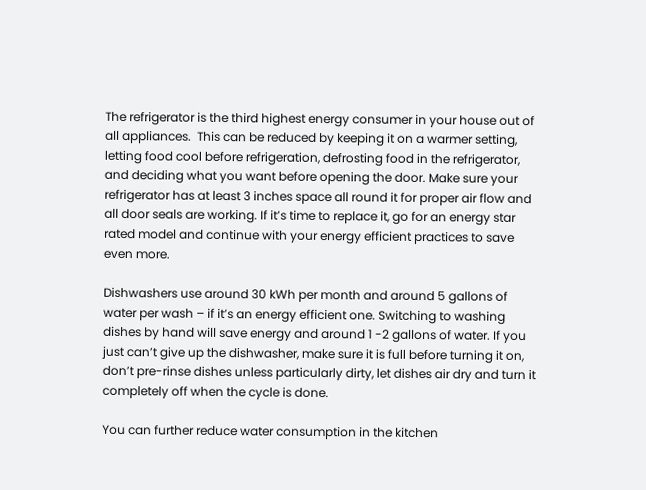The refrigerator is the third highest energy consumer in your house out of all appliances.  This can be reduced by keeping it on a warmer setting, letting food cool before refrigeration, defrosting food in the refrigerator, and deciding what you want before opening the door. Make sure your refrigerator has at least 3 inches space all round it for proper air flow and all door seals are working. If it’s time to replace it, go for an energy star rated model and continue with your energy efficient practices to save even more.

Dishwashers use around 30 kWh per month and around 5 gallons of water per wash – if it’s an energy efficient one. Switching to washing dishes by hand will save energy and around 1 -2 gallons of water. If you just can’t give up the dishwasher, make sure it is full before turning it on, don’t pre-rinse dishes unless particularly dirty, let dishes air dry and turn it completely off when the cycle is done.

You can further reduce water consumption in the kitchen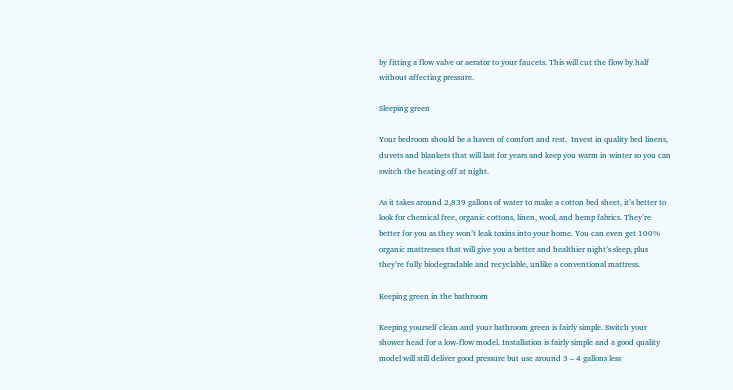by fitting a flow valve or aerator to your faucets. This will cut the flow by half without affecting pressure.

Sleeping green

Your bedroom should be a haven of comfort and rest.  Invest in quality bed linens, duvets and blankets that will last for years and keep you warm in winter so you can switch the heating off at night.

As it takes around 2,839 gallons of water to make a cotton bed sheet, it’s better to look for chemical free, organic cottons, linen, wool, and hemp fabrics. They’re better for you as they won’t leak toxins into your home. You can even get 100% organic mattresses that will give you a better and healthier night’s sleep, plus they’re fully biodegradable and recyclable, unlike a conventional mattress.

Keeping green in the bathroom

Keeping yourself clean and your bathroom green is fairly simple. Switch your shower head for a low-flow model. Installation is fairly simple and a good quality model will still deliver good pressure but use around 3 – 4 gallons less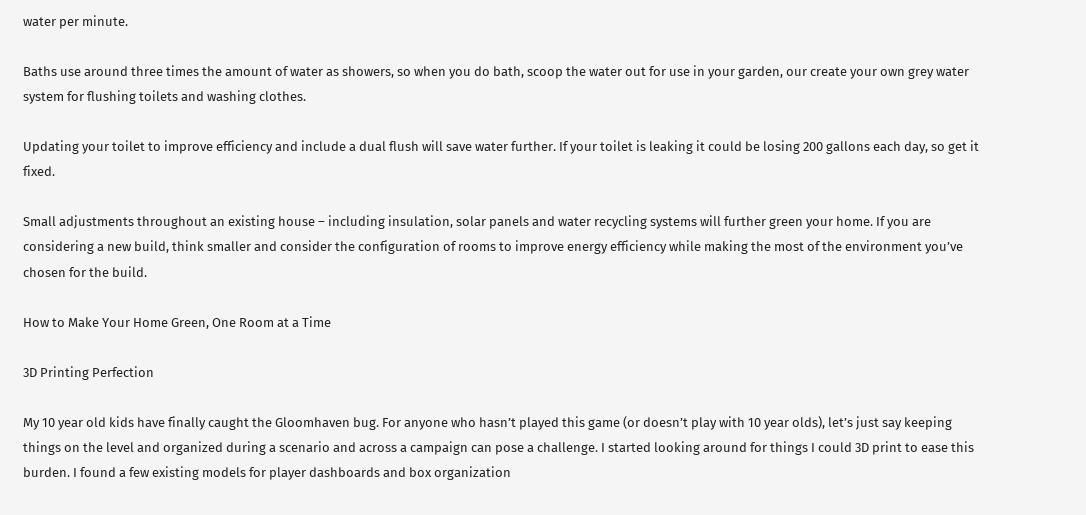water per minute.

Baths use around three times the amount of water as showers, so when you do bath, scoop the water out for use in your garden, our create your own grey water system for flushing toilets and washing clothes.

Updating your toilet to improve efficiency and include a dual flush will save water further. If your toilet is leaking it could be losing 200 gallons each day, so get it fixed.

Small adjustments throughout an existing house – including insulation, solar panels and water recycling systems will further green your home. If you are considering a new build, think smaller and consider the configuration of rooms to improve energy efficiency while making the most of the environment you’ve chosen for the build.

How to Make Your Home Green, One Room at a Time

3D Printing Perfection

My 10 year old kids have finally caught the Gloomhaven bug. For anyone who hasn’t played this game (or doesn’t play with 10 year olds), let’s just say keeping things on the level and organized during a scenario and across a campaign can pose a challenge. I started looking around for things I could 3D print to ease this burden. I found a few existing models for player dashboards and box organization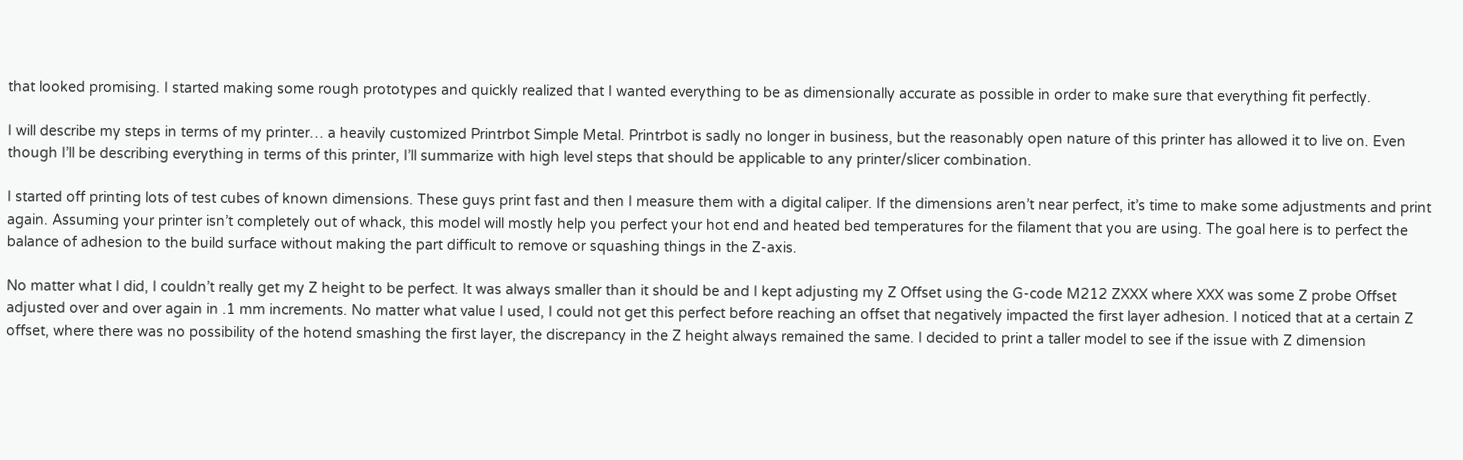that looked promising. I started making some rough prototypes and quickly realized that I wanted everything to be as dimensionally accurate as possible in order to make sure that everything fit perfectly.

I will describe my steps in terms of my printer… a heavily customized Printrbot Simple Metal. Printrbot is sadly no longer in business, but the reasonably open nature of this printer has allowed it to live on. Even though I’ll be describing everything in terms of this printer, I’ll summarize with high level steps that should be applicable to any printer/slicer combination.

I started off printing lots of test cubes of known dimensions. These guys print fast and then I measure them with a digital caliper. If the dimensions aren’t near perfect, it’s time to make some adjustments and print again. Assuming your printer isn’t completely out of whack, this model will mostly help you perfect your hot end and heated bed temperatures for the filament that you are using. The goal here is to perfect the balance of adhesion to the build surface without making the part difficult to remove or squashing things in the Z-axis.

No matter what I did, I couldn’t really get my Z height to be perfect. It was always smaller than it should be and I kept adjusting my Z Offset using the G-code M212 ZXXX where XXX was some Z probe Offset adjusted over and over again in .1 mm increments. No matter what value I used, I could not get this perfect before reaching an offset that negatively impacted the first layer adhesion. I noticed that at a certain Z offset, where there was no possibility of the hotend smashing the first layer, the discrepancy in the Z height always remained the same. I decided to print a taller model to see if the issue with Z dimension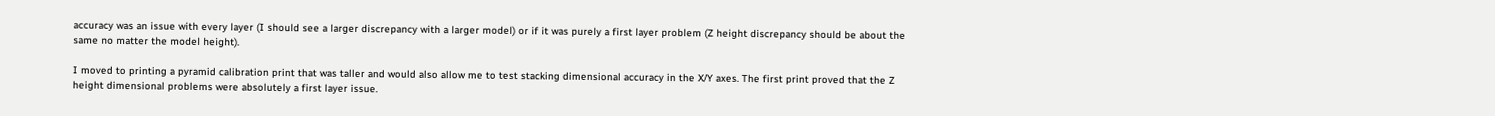accuracy was an issue with every layer (I should see a larger discrepancy with a larger model) or if it was purely a first layer problem (Z height discrepancy should be about the same no matter the model height).

I moved to printing a pyramid calibration print that was taller and would also allow me to test stacking dimensional accuracy in the X/Y axes. The first print proved that the Z height dimensional problems were absolutely a first layer issue.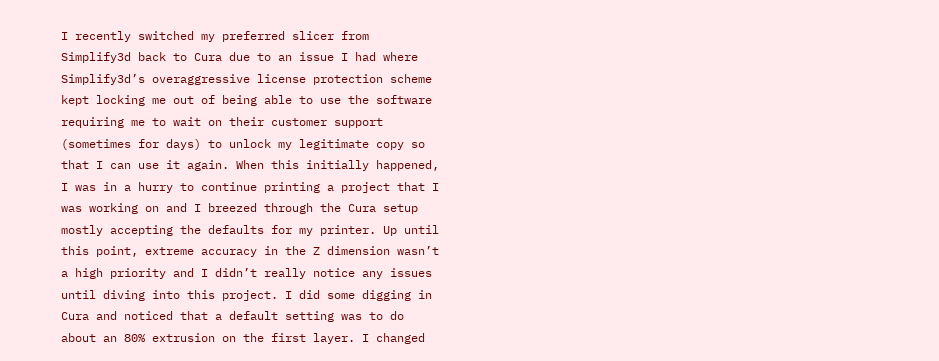I recently switched my preferred slicer from Simplify3d back to Cura due to an issue I had where Simplify3d’s overaggressive license protection scheme kept locking me out of being able to use the software requiring me to wait on their customer support (sometimes for days) to unlock my legitimate copy so that I can use it again. When this initially happened, I was in a hurry to continue printing a project that I was working on and I breezed through the Cura setup mostly accepting the defaults for my printer. Up until this point, extreme accuracy in the Z dimension wasn’t a high priority and I didn’t really notice any issues until diving into this project. I did some digging in Cura and noticed that a default setting was to do about an 80% extrusion on the first layer. I changed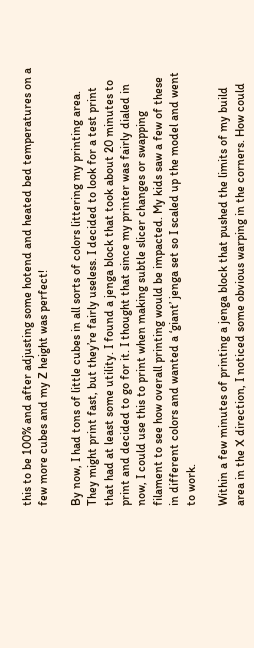this to be 100% and after adjusting some hotend and heated bed temperatures on a few more cubes and my Z height was perfect!

By now, I had tons of little cubes in all sorts of colors littering my printing area. They might print fast, but they’re fairly useless. I decided to look for a test print that had at least some utility. I found a jenga block that took about 20 minutes to print and decided to go for it. I thought that since my printer was fairly dialed in now, I could use this to print when making subtle slicer changes or swapping filament to see how overall printing would be impacted. My kids saw a few of these in different colors and wanted a ‘giant’ jenga set so I scaled up the model and went to work.

Within a few minutes of printing a jenga block that pushed the limits of my build area in the X direction, I noticed some obvious warping in the corners. How could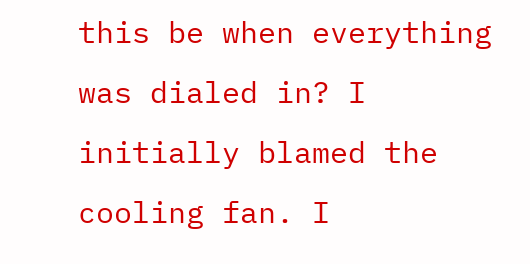this be when everything was dialed in? I initially blamed the cooling fan. I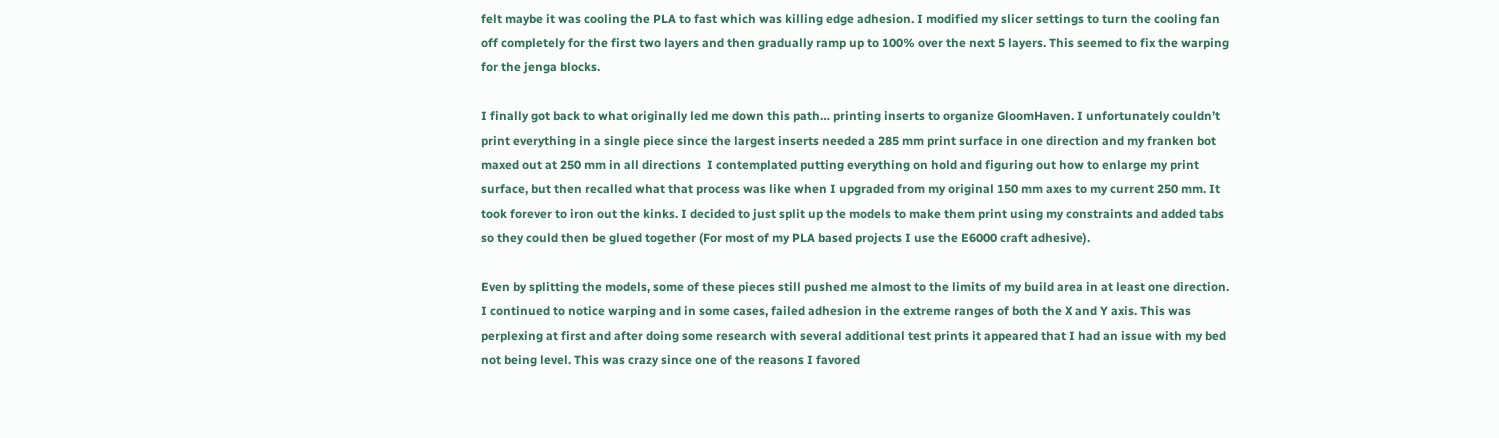felt maybe it was cooling the PLA to fast which was killing edge adhesion. I modified my slicer settings to turn the cooling fan off completely for the first two layers and then gradually ramp up to 100% over the next 5 layers. This seemed to fix the warping for the jenga blocks.

I finally got back to what originally led me down this path… printing inserts to organize GloomHaven. I unfortunately couldn’t print everything in a single piece since the largest inserts needed a 285 mm print surface in one direction and my franken bot maxed out at 250 mm in all directions  I contemplated putting everything on hold and figuring out how to enlarge my print surface, but then recalled what that process was like when I upgraded from my original 150 mm axes to my current 250 mm. It took forever to iron out the kinks. I decided to just split up the models to make them print using my constraints and added tabs so they could then be glued together (For most of my PLA based projects I use the E6000 craft adhesive).

Even by splitting the models, some of these pieces still pushed me almost to the limits of my build area in at least one direction. I continued to notice warping and in some cases, failed adhesion in the extreme ranges of both the X and Y axis. This was perplexing at first and after doing some research with several additional test prints it appeared that I had an issue with my bed not being level. This was crazy since one of the reasons I favored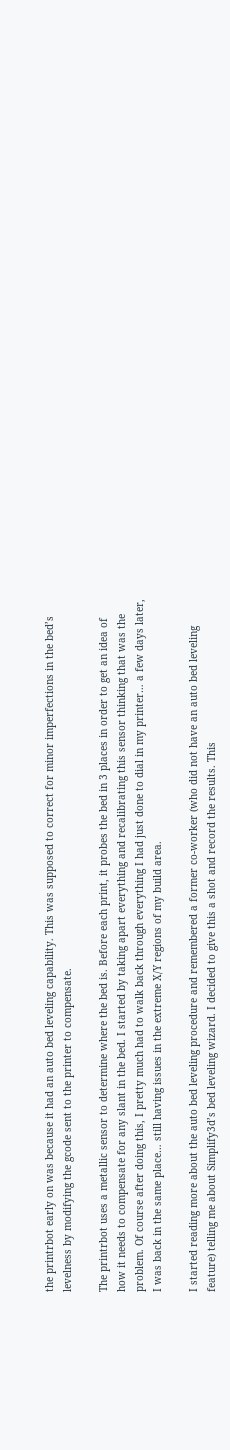the printrbot early on was because it had an auto bed leveling capability. This was supposed to correct for minor imperfections in the bed’s levelness by modifying the gcode sent to the printer to compensate.

The printrbot uses a metallic sensor to determine where the bed is. Before each print, it probes the bed in 3 places in order to get an idea of how it needs to compensate for any slant in the bed. I started by taking apart everything and recalibrating this sensor thinking that was the problem. Of course after doing this, I pretty much had to walk back through everything I had just done to dial in my printer… a few days later, I was back in the same place… still having issues in the extreme X/Y regions of my build area.

I started reading more about the auto bed leveling procedure and remembered a former co-worker (who did not have an auto bed leveling feature) telling me about Simplify3d’s bed leveling wizard. I decided to give this a shot and record the results. This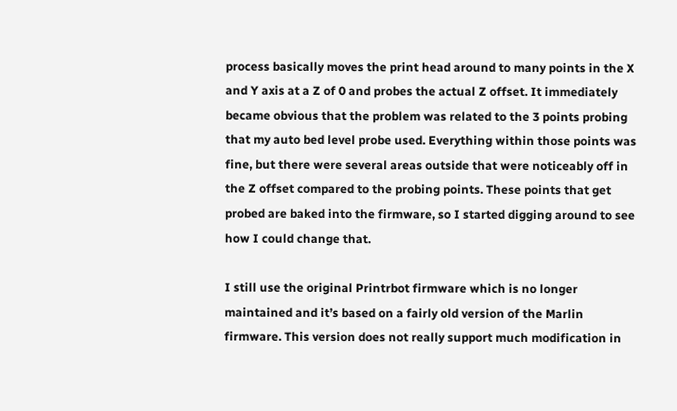process basically moves the print head around to many points in the X and Y axis at a Z of 0 and probes the actual Z offset. It immediately became obvious that the problem was related to the 3 points probing that my auto bed level probe used. Everything within those points was fine, but there were several areas outside that were noticeably off in the Z offset compared to the probing points. These points that get probed are baked into the firmware, so I started digging around to see how I could change that.

I still use the original Printrbot firmware which is no longer maintained and it’s based on a fairly old version of the Marlin firmware. This version does not really support much modification in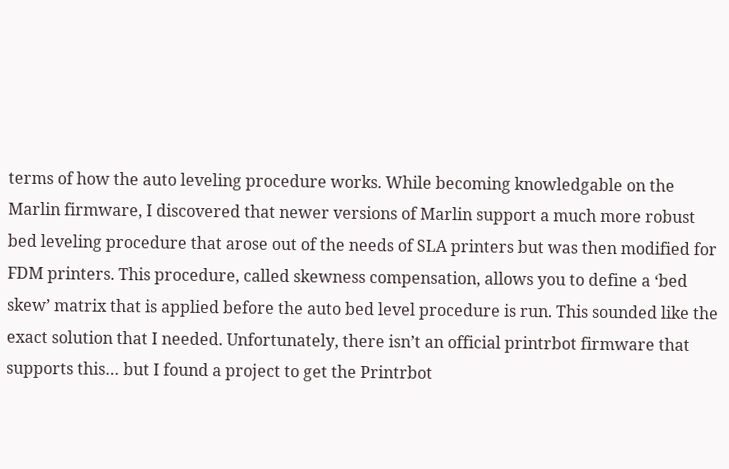terms of how the auto leveling procedure works. While becoming knowledgable on the Marlin firmware, I discovered that newer versions of Marlin support a much more robust bed leveling procedure that arose out of the needs of SLA printers but was then modified for FDM printers. This procedure, called skewness compensation, allows you to define a ‘bed skew’ matrix that is applied before the auto bed level procedure is run. This sounded like the exact solution that I needed. Unfortunately, there isn’t an official printrbot firmware that supports this… but I found a project to get the Printrbot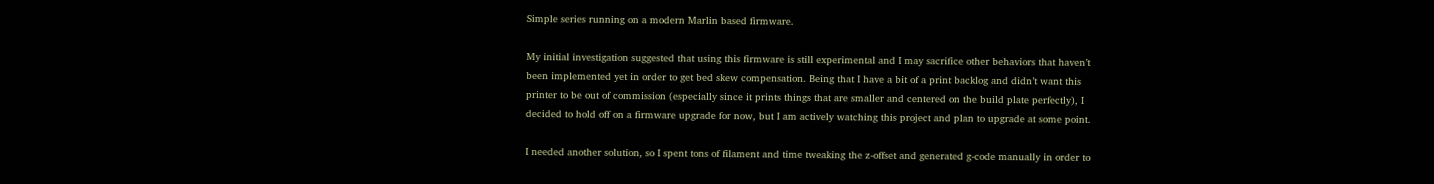Simple series running on a modern Marlin based firmware.

My initial investigation suggested that using this firmware is still experimental and I may sacrifice other behaviors that haven’t been implemented yet in order to get bed skew compensation. Being that I have a bit of a print backlog and didn’t want this printer to be out of commission (especially since it prints things that are smaller and centered on the build plate perfectly), I decided to hold off on a firmware upgrade for now, but I am actively watching this project and plan to upgrade at some point.

I needed another solution, so I spent tons of filament and time tweaking the z-offset and generated g-code manually in order to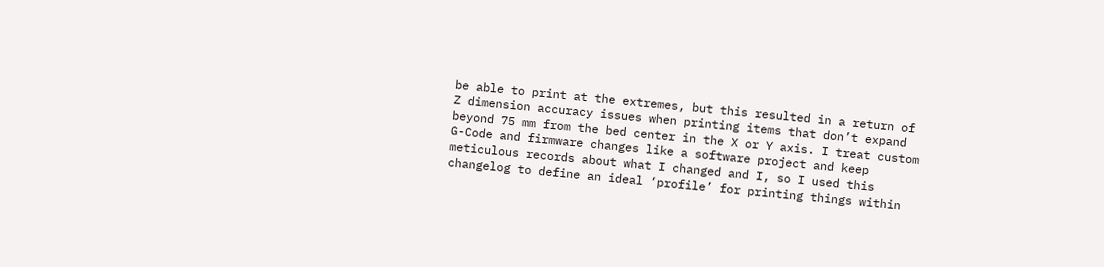be able to print at the extremes, but this resulted in a return of Z dimension accuracy issues when printing items that don’t expand beyond 75 mm from the bed center in the X or Y axis. I treat custom G-Code and firmware changes like a software project and keep meticulous records about what I changed and I, so I used this changelog to define an ideal ‘profile’ for printing things within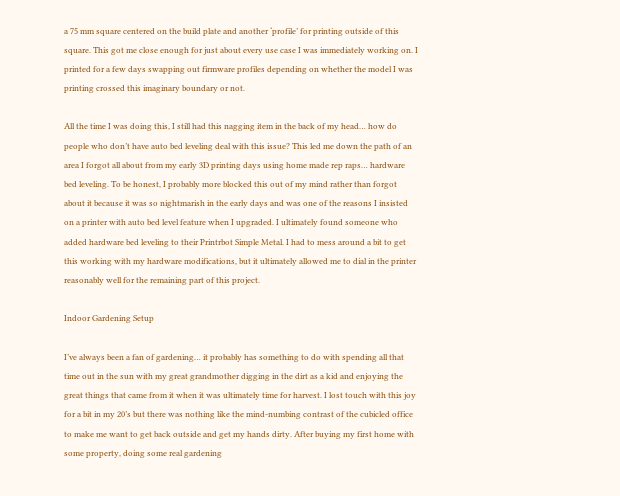a 75 mm square centered on the build plate and another ‘profile’ for printing outside of this square. This got me close enough for just about every use case I was immediately working on. I printed for a few days swapping out firmware profiles depending on whether the model I was printing crossed this imaginary boundary or not.

All the time I was doing this, I still had this nagging item in the back of my head… how do people who don’t have auto bed leveling deal with this issue? This led me down the path of an area I forgot all about from my early 3D printing days using home made rep raps… hardware bed leveling. To be honest, I probably more blocked this out of my mind rather than forgot about it because it was so nightmarish in the early days and was one of the reasons I insisted on a printer with auto bed level feature when I upgraded. I ultimately found someone who added hardware bed leveling to their Printrbot Simple Metal. I had to mess around a bit to get this working with my hardware modifications, but it ultimately allowed me to dial in the printer reasonably well for the remaining part of this project.

Indoor Gardening Setup

I’ve always been a fan of gardening… it probably has something to do with spending all that time out in the sun with my great grandmother digging in the dirt as a kid and enjoying the great things that came from it when it was ultimately time for harvest. I lost touch with this joy for a bit in my 20’s but there was nothing like the mind-numbing contrast of the cubicled office to make me want to get back outside and get my hands dirty. After buying my first home with some property, doing some real gardening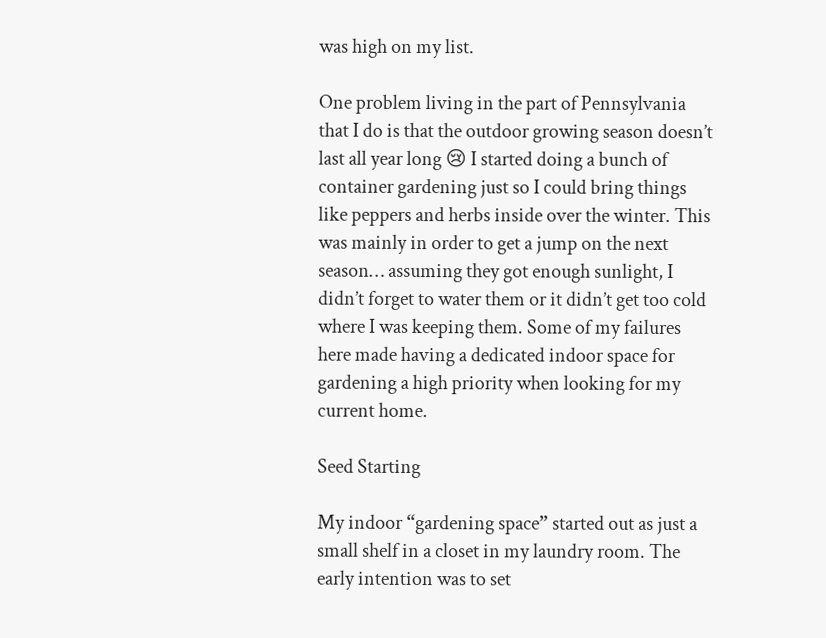was high on my list.

One problem living in the part of Pennsylvania that I do is that the outdoor growing season doesn’t last all year long 😢 I started doing a bunch of container gardening just so I could bring things like peppers and herbs inside over the winter. This was mainly in order to get a jump on the next season… assuming they got enough sunlight, I didn’t forget to water them or it didn’t get too cold where I was keeping them. Some of my failures here made having a dedicated indoor space for gardening a high priority when looking for my current home.

Seed Starting

My indoor “gardening space” started out as just a small shelf in a closet in my laundry room. The early intention was to set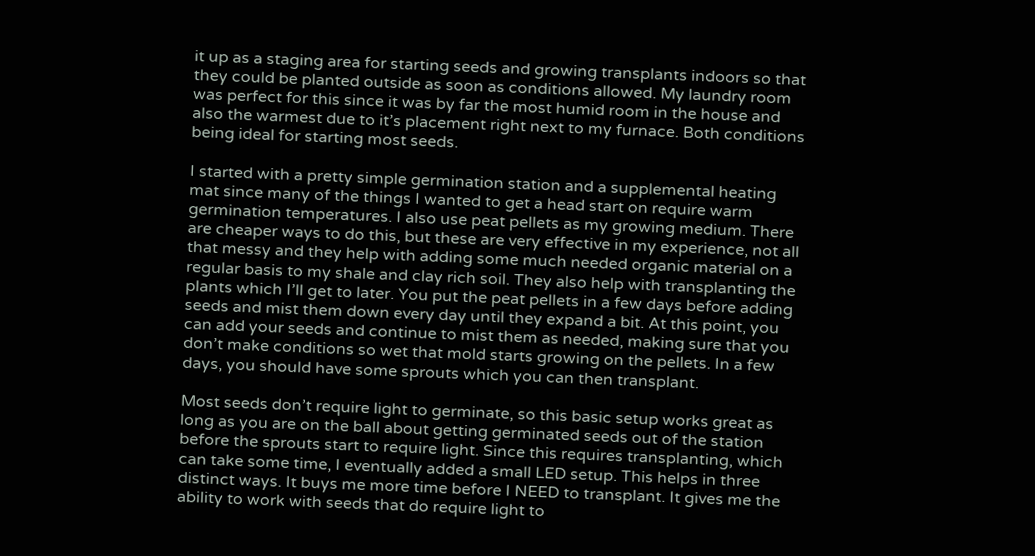it up as a staging area for starting seeds and growing transplants indoors so that they could be planted outside as soon as conditions allowed. My laundry room was perfect for this since it was by far the most humid room in the house and also the warmest due to it’s placement right next to my furnace. Both conditions being ideal for starting most seeds.

I started with a pretty simple germination station and a supplemental heating mat since many of the things I wanted to get a head start on require warm germination temperatures. I also use peat pellets as my growing medium. There are cheaper ways to do this, but these are very effective in my experience, not all that messy and they help with adding some much needed organic material on a regular basis to my shale and clay rich soil. They also help with transplanting the plants which I’ll get to later. You put the peat pellets in a few days before adding seeds and mist them down every day until they expand a bit. At this point, you can add your seeds and continue to mist them as needed, making sure that you don’t make conditions so wet that mold starts growing on the pellets. In a few days, you should have some sprouts which you can then transplant.

Most seeds don’t require light to germinate, so this basic setup works great as long as you are on the ball about getting germinated seeds out of the station before the sprouts start to require light. Since this requires transplanting, which can take some time, I eventually added a small LED setup. This helps in three distinct ways. It buys me more time before I NEED to transplant. It gives me the ability to work with seeds that do require light to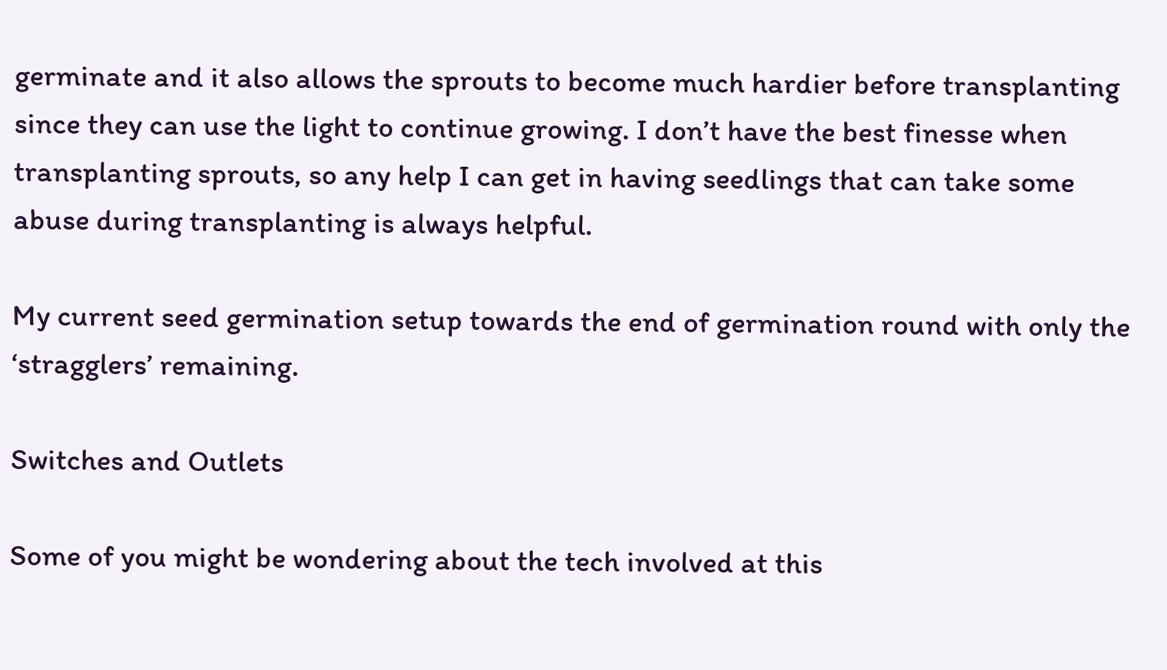germinate and it also allows the sprouts to become much hardier before transplanting since they can use the light to continue growing. I don’t have the best finesse when transplanting sprouts, so any help I can get in having seedlings that can take some abuse during transplanting is always helpful.

My current seed germination setup towards the end of germination round with only the ‘stragglers’ remaining.

Switches and Outlets

Some of you might be wondering about the tech involved at this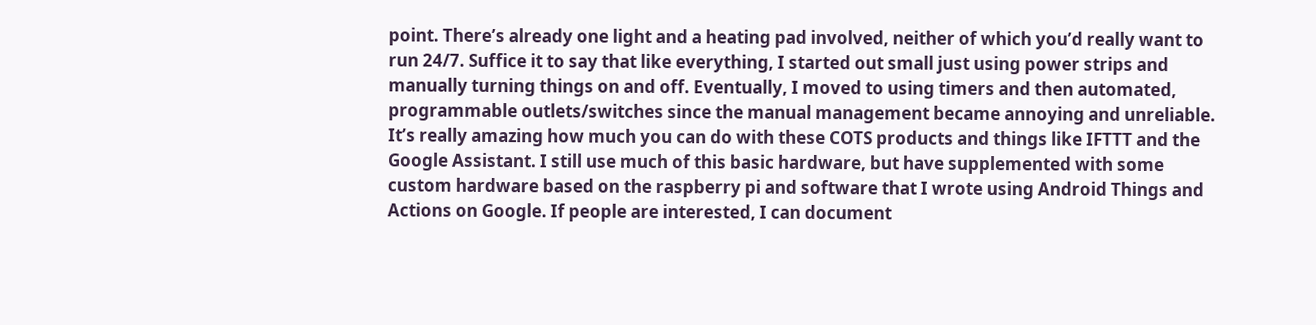point. There’s already one light and a heating pad involved, neither of which you’d really want to run 24/7. Suffice it to say that like everything, I started out small just using power strips and manually turning things on and off. Eventually, I moved to using timers and then automated, programmable outlets/switches since the manual management became annoying and unreliable. It’s really amazing how much you can do with these COTS products and things like IFTTT and the Google Assistant. I still use much of this basic hardware, but have supplemented with some custom hardware based on the raspberry pi and software that I wrote using Android Things and Actions on Google. If people are interested, I can document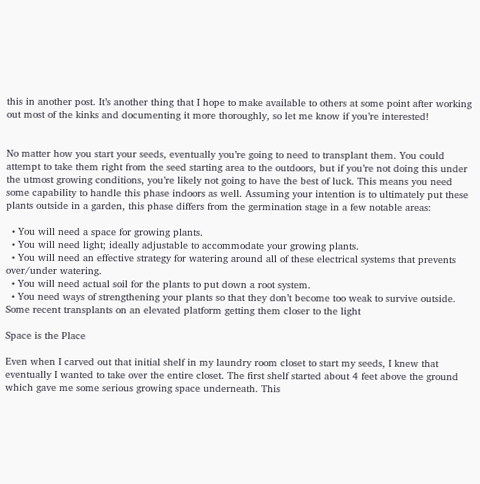this in another post. It’s another thing that I hope to make available to others at some point after working out most of the kinks and documenting it more thoroughly, so let me know if you’re interested!


No matter how you start your seeds, eventually you’re going to need to transplant them. You could attempt to take them right from the seed starting area to the outdoors, but if you’re not doing this under the utmost growing conditions, you’re likely not going to have the best of luck. This means you need some capability to handle this phase indoors as well. Assuming your intention is to ultimately put these plants outside in a garden, this phase differs from the germination stage in a few notable areas:

  • You will need a space for growing plants.
  • You will need light; ideally adjustable to accommodate your growing plants.
  • You will need an effective strategy for watering around all of these electrical systems that prevents over/under watering.
  • You will need actual soil for the plants to put down a root system.
  • You need ways of strengthening your plants so that they don’t become too weak to survive outside.
Some recent transplants on an elevated platform getting them closer to the light

Space is the Place

Even when I carved out that initial shelf in my laundry room closet to start my seeds, I knew that eventually I wanted to take over the entire closet. The first shelf started about 4 feet above the ground which gave me some serious growing space underneath. This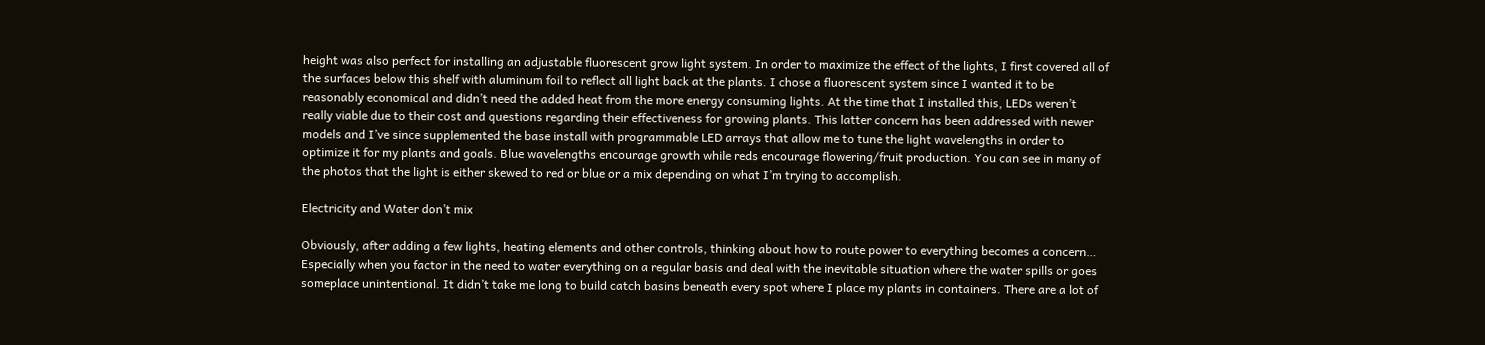height was also perfect for installing an adjustable fluorescent grow light system. In order to maximize the effect of the lights, I first covered all of the surfaces below this shelf with aluminum foil to reflect all light back at the plants. I chose a fluorescent system since I wanted it to be reasonably economical and didn’t need the added heat from the more energy consuming lights. At the time that I installed this, LEDs weren’t really viable due to their cost and questions regarding their effectiveness for growing plants. This latter concern has been addressed with newer models and I’ve since supplemented the base install with programmable LED arrays that allow me to tune the light wavelengths in order to optimize it for my plants and goals. Blue wavelengths encourage growth while reds encourage flowering/fruit production. You can see in many of the photos that the light is either skewed to red or blue or a mix depending on what I’m trying to accomplish.

Electricity and Water don’t mix

Obviously, after adding a few lights, heating elements and other controls, thinking about how to route power to everything becomes a concern… Especially when you factor in the need to water everything on a regular basis and deal with the inevitable situation where the water spills or goes someplace unintentional. It didn’t take me long to build catch basins beneath every spot where I place my plants in containers. There are a lot of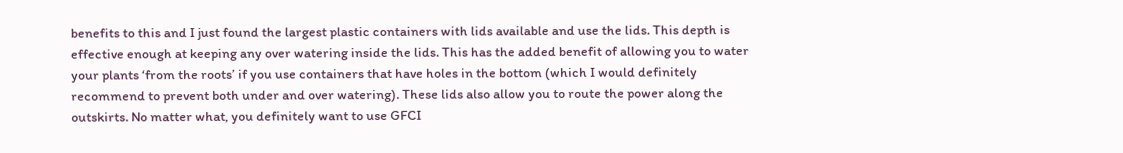benefits to this and I just found the largest plastic containers with lids available and use the lids. This depth is effective enough at keeping any over watering inside the lids. This has the added benefit of allowing you to water your plants ‘from the roots’ if you use containers that have holes in the bottom (which I would definitely recommend to prevent both under and over watering). These lids also allow you to route the power along the outskirts. No matter what, you definitely want to use GFCI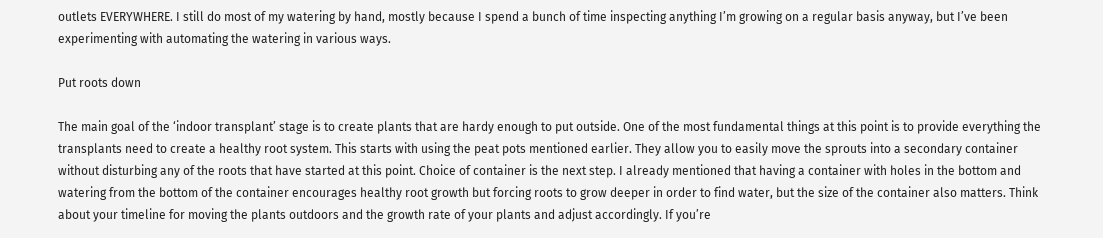outlets EVERYWHERE. I still do most of my watering by hand, mostly because I spend a bunch of time inspecting anything I’m growing on a regular basis anyway, but I’ve been experimenting with automating the watering in various ways.

Put roots down

The main goal of the ‘indoor transplant’ stage is to create plants that are hardy enough to put outside. One of the most fundamental things at this point is to provide everything the transplants need to create a healthy root system. This starts with using the peat pots mentioned earlier. They allow you to easily move the sprouts into a secondary container without disturbing any of the roots that have started at this point. Choice of container is the next step. I already mentioned that having a container with holes in the bottom and watering from the bottom of the container encourages healthy root growth but forcing roots to grow deeper in order to find water, but the size of the container also matters. Think about your timeline for moving the plants outdoors and the growth rate of your plants and adjust accordingly. If you’re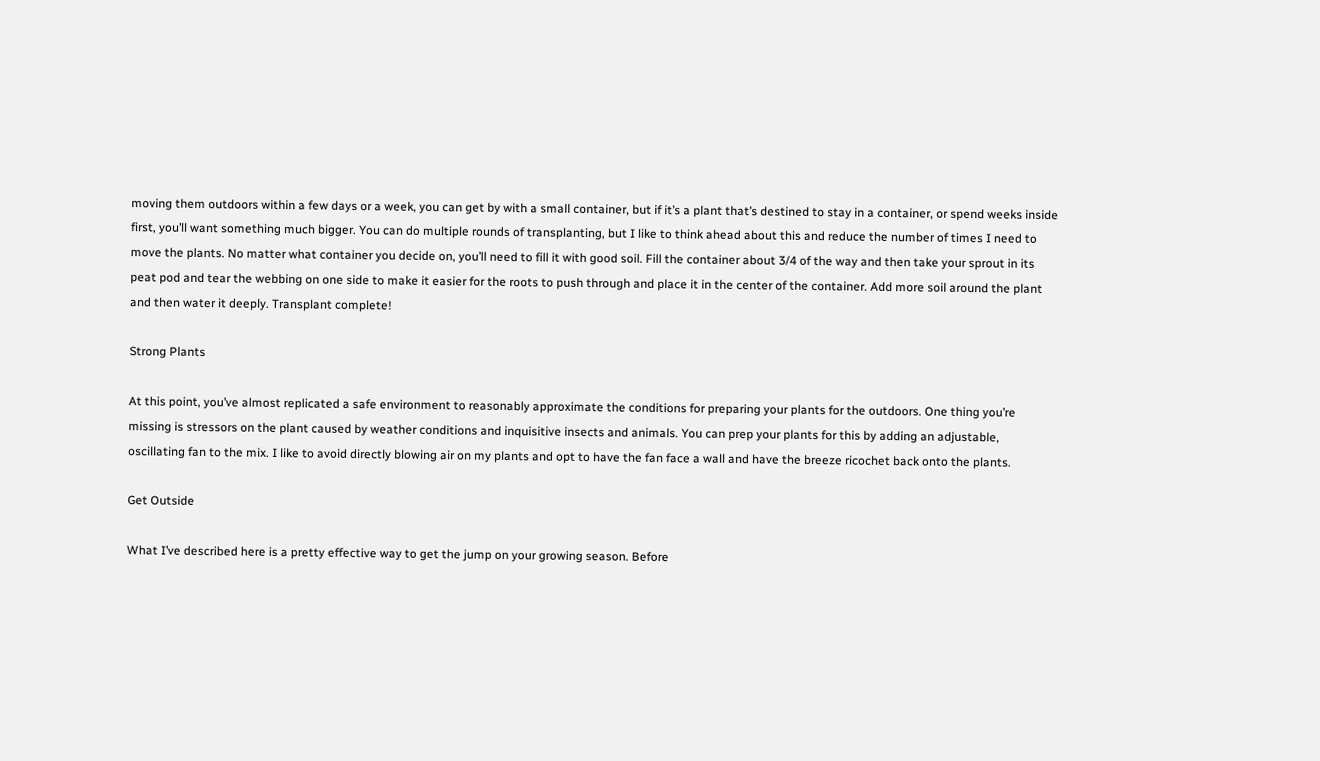moving them outdoors within a few days or a week, you can get by with a small container, but if it’s a plant that’s destined to stay in a container, or spend weeks inside first, you’ll want something much bigger. You can do multiple rounds of transplanting, but I like to think ahead about this and reduce the number of times I need to move the plants. No matter what container you decide on, you’ll need to fill it with good soil. Fill the container about 3/4 of the way and then take your sprout in its peat pod and tear the webbing on one side to make it easier for the roots to push through and place it in the center of the container. Add more soil around the plant and then water it deeply. Transplant complete!

Strong Plants

At this point, you’ve almost replicated a safe environment to reasonably approximate the conditions for preparing your plants for the outdoors. One thing you’re missing is stressors on the plant caused by weather conditions and inquisitive insects and animals. You can prep your plants for this by adding an adjustable, oscillating fan to the mix. I like to avoid directly blowing air on my plants and opt to have the fan face a wall and have the breeze ricochet back onto the plants.

Get Outside

What I’ve described here is a pretty effective way to get the jump on your growing season. Before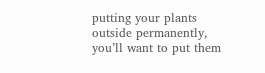putting your plants outside permanently, you’ll want to put them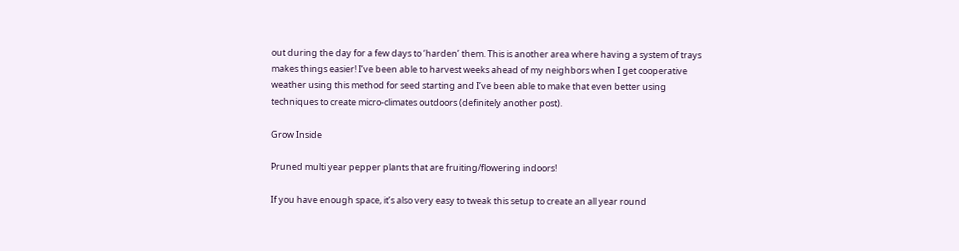out during the day for a few days to ‘harden’ them. This is another area where having a system of trays makes things easier! I’ve been able to harvest weeks ahead of my neighbors when I get cooperative weather using this method for seed starting and I’ve been able to make that even better using techniques to create micro-climates outdoors (definitely another post).

Grow Inside

Pruned multi year pepper plants that are fruiting/flowering indoors!

If you have enough space, it’s also very easy to tweak this setup to create an all year round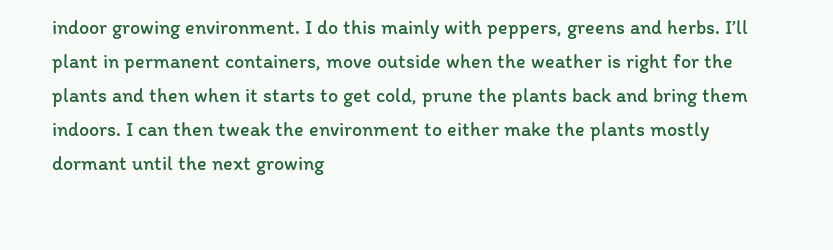indoor growing environment. I do this mainly with peppers, greens and herbs. I’ll plant in permanent containers, move outside when the weather is right for the plants and then when it starts to get cold, prune the plants back and bring them indoors. I can then tweak the environment to either make the plants mostly dormant until the next growing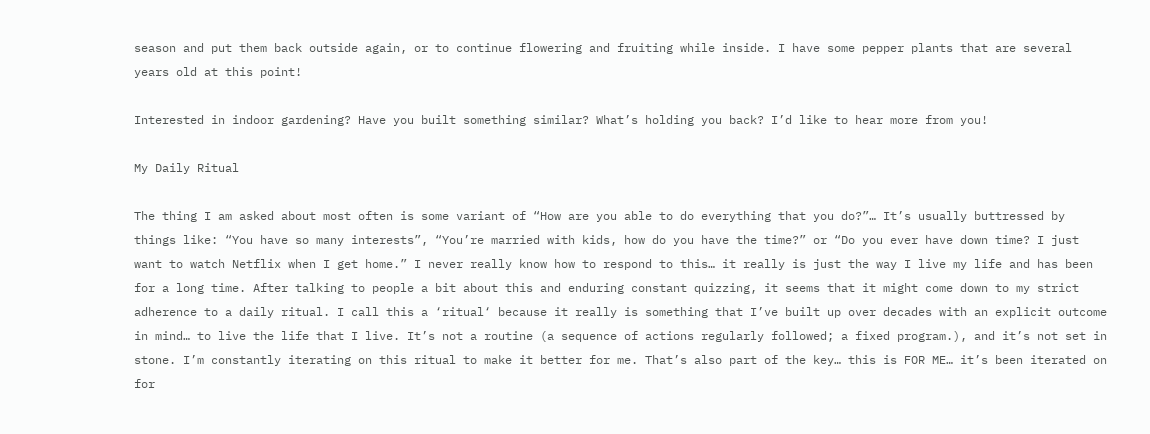season and put them back outside again, or to continue flowering and fruiting while inside. I have some pepper plants that are several years old at this point!

Interested in indoor gardening? Have you built something similar? What’s holding you back? I’d like to hear more from you!

My Daily Ritual

The thing I am asked about most often is some variant of “How are you able to do everything that you do?”… It’s usually buttressed by things like: “You have so many interests”, “You’re married with kids, how do you have the time?” or “Do you ever have down time? I just want to watch Netflix when I get home.” I never really know how to respond to this… it really is just the way I live my life and has been for a long time. After talking to people a bit about this and enduring constant quizzing, it seems that it might come down to my strict adherence to a daily ritual. I call this a ‘ritual‘ because it really is something that I’ve built up over decades with an explicit outcome in mind… to live the life that I live. It’s not a routine (a sequence of actions regularly followed; a fixed program.), and it’s not set in stone. I’m constantly iterating on this ritual to make it better for me. That’s also part of the key… this is FOR ME… it’s been iterated on for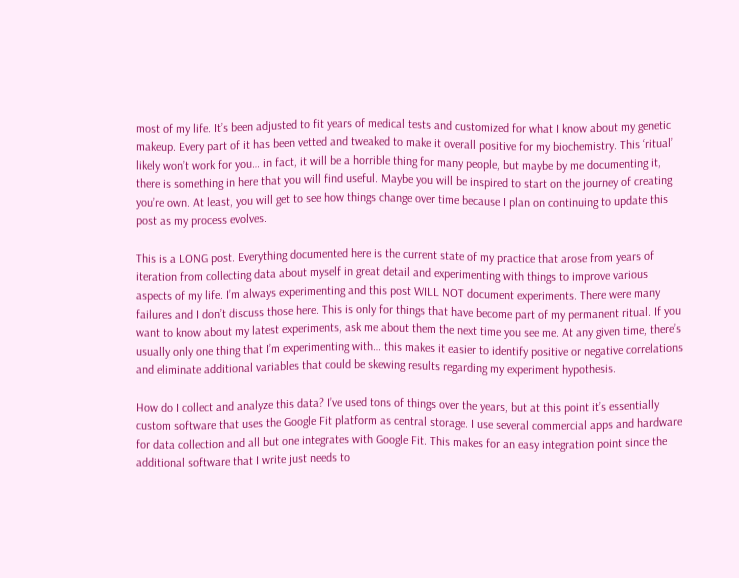most of my life. It’s been adjusted to fit years of medical tests and customized for what I know about my genetic makeup. Every part of it has been vetted and tweaked to make it overall positive for my biochemistry. This ‘ritual’ likely won’t work for you… in fact, it will be a horrible thing for many people, but maybe by me documenting it, there is something in here that you will find useful. Maybe you will be inspired to start on the journey of creating you’re own. At least, you will get to see how things change over time because I plan on continuing to update this post as my process evolves.

This is a LONG post. Everything documented here is the current state of my practice that arose from years of iteration from collecting data about myself in great detail and experimenting with things to improve various aspects of my life. I’m always experimenting and this post WILL NOT document experiments. There were many failures and I don’t discuss those here. This is only for things that have become part of my permanent ritual. If you want to know about my latest experiments, ask me about them the next time you see me. At any given time, there’s usually only one thing that I’m experimenting with… this makes it easier to identify positive or negative correlations and eliminate additional variables that could be skewing results regarding my experiment hypothesis.

How do I collect and analyze this data? I’ve used tons of things over the years, but at this point it’s essentially custom software that uses the Google Fit platform as central storage. I use several commercial apps and hardware for data collection and all but one integrates with Google Fit. This makes for an easy integration point since the additional software that I write just needs to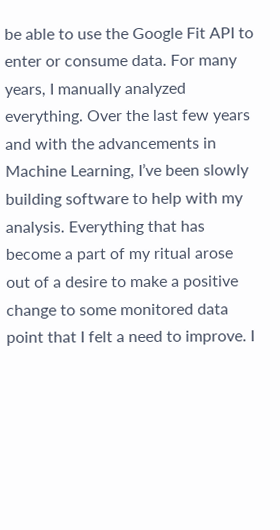be able to use the Google Fit API to enter or consume data. For many years, I manually analyzed everything. Over the last few years and with the advancements in Machine Learning, I’ve been slowly building software to help with my analysis. Everything that has become a part of my ritual arose out of a desire to make a positive change to some monitored data point that I felt a need to improve. I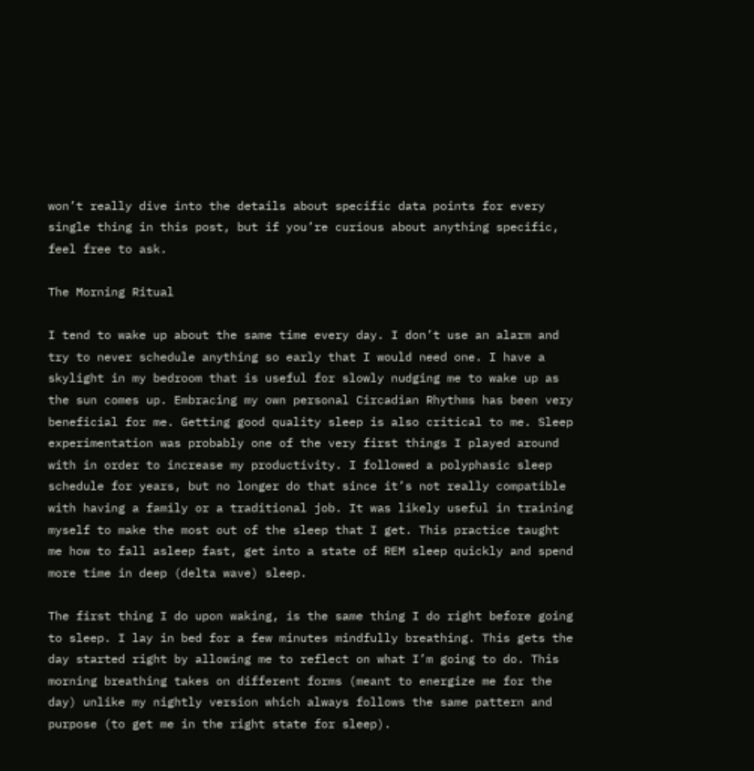won’t really dive into the details about specific data points for every single thing in this post, but if you’re curious about anything specific, feel free to ask.

The Morning Ritual

I tend to wake up about the same time every day. I don’t use an alarm and try to never schedule anything so early that I would need one. I have a skylight in my bedroom that is useful for slowly nudging me to wake up as the sun comes up. Embracing my own personal Circadian Rhythms has been very beneficial for me. Getting good quality sleep is also critical to me. Sleep experimentation was probably one of the very first things I played around with in order to increase my productivity. I followed a polyphasic sleep schedule for years, but no longer do that since it’s not really compatible with having a family or a traditional job. It was likely useful in training myself to make the most out of the sleep that I get. This practice taught me how to fall asleep fast, get into a state of REM sleep quickly and spend more time in deep (delta wave) sleep.

The first thing I do upon waking, is the same thing I do right before going to sleep. I lay in bed for a few minutes mindfully breathing. This gets the day started right by allowing me to reflect on what I’m going to do. This morning breathing takes on different forms (meant to energize me for the day) unlike my nightly version which always follows the same pattern and purpose (to get me in the right state for sleep).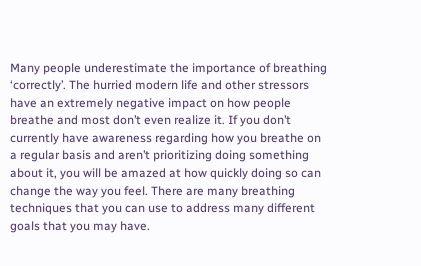Many people underestimate the importance of breathing ‘correctly’. The hurried modern life and other stressors have an extremely negative impact on how people breathe and most don’t even realize it. If you don’t currently have awareness regarding how you breathe on a regular basis and aren’t prioritizing doing something about it, you will be amazed at how quickly doing so can change the way you feel. There are many breathing techniques that you can use to address many different goals that you may have.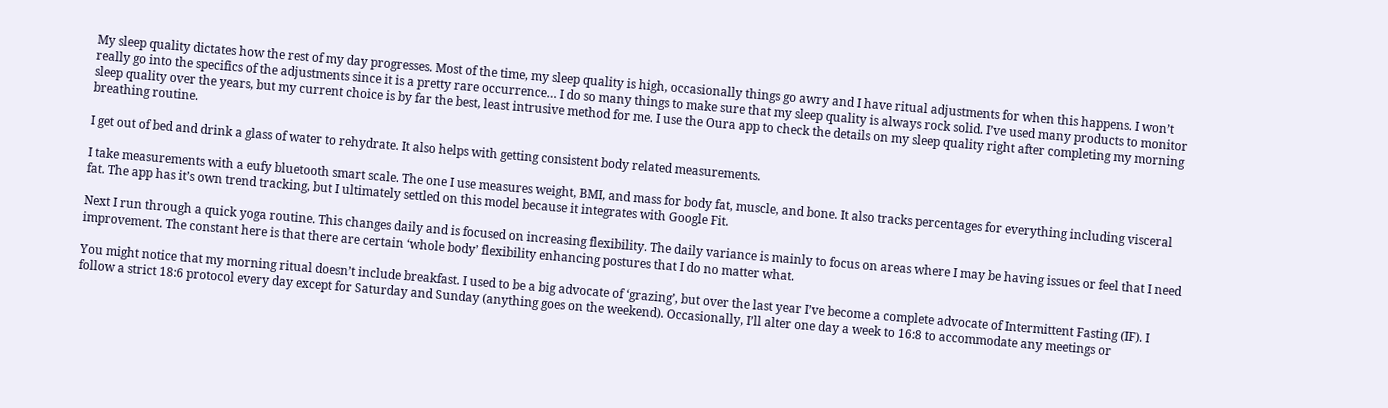My sleep quality dictates how the rest of my day progresses. Most of the time, my sleep quality is high, occasionally things go awry and I have ritual adjustments for when this happens. I won’t really go into the specifics of the adjustments since it is a pretty rare occurrence… I do so many things to make sure that my sleep quality is always rock solid. I’ve used many products to monitor sleep quality over the years, but my current choice is by far the best, least intrusive method for me. I use the Oura app to check the details on my sleep quality right after completing my morning breathing routine.

I get out of bed and drink a glass of water to rehydrate. It also helps with getting consistent body related measurements.

I take measurements with a eufy bluetooth smart scale. The one I use measures weight, BMI, and mass for body fat, muscle, and bone. It also tracks percentages for everything including visceral fat. The app has it’s own trend tracking, but I ultimately settled on this model because it integrates with Google Fit.

Next I run through a quick yoga routine. This changes daily and is focused on increasing flexibility. The daily variance is mainly to focus on areas where I may be having issues or feel that I need improvement. The constant here is that there are certain ‘whole body’ flexibility enhancing postures that I do no matter what.

You might notice that my morning ritual doesn’t include breakfast. I used to be a big advocate of ‘grazing’, but over the last year I’ve become a complete advocate of Intermittent Fasting (IF). I follow a strict 18:6 protocol every day except for Saturday and Sunday (anything goes on the weekend). Occasionally, I’ll alter one day a week to 16:8 to accommodate any meetings or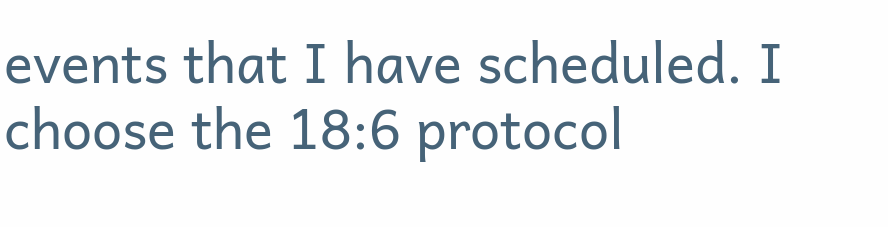events that I have scheduled. I choose the 18:6 protocol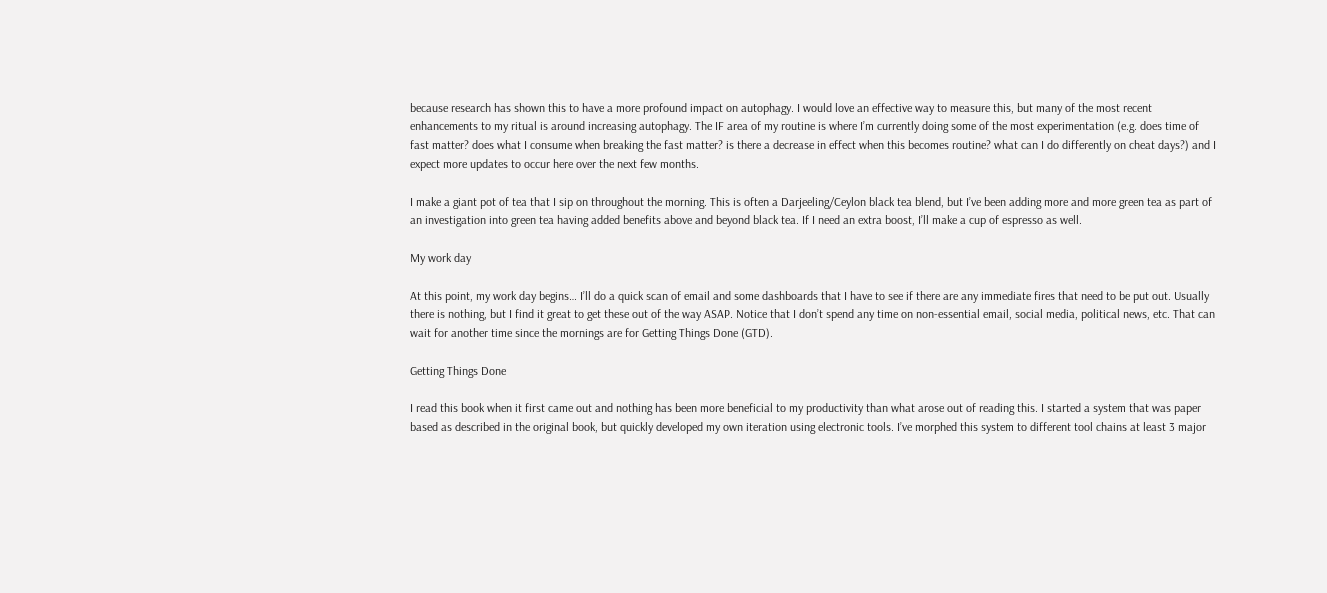because research has shown this to have a more profound impact on autophagy. I would love an effective way to measure this, but many of the most recent enhancements to my ritual is around increasing autophagy. The IF area of my routine is where I’m currently doing some of the most experimentation (e.g. does time of fast matter? does what I consume when breaking the fast matter? is there a decrease in effect when this becomes routine? what can I do differently on cheat days?) and I expect more updates to occur here over the next few months.

I make a giant pot of tea that I sip on throughout the morning. This is often a Darjeeling/Ceylon black tea blend, but I’ve been adding more and more green tea as part of an investigation into green tea having added benefits above and beyond black tea. If I need an extra boost, I’ll make a cup of espresso as well.

My work day

At this point, my work day begins… I’ll do a quick scan of email and some dashboards that I have to see if there are any immediate fires that need to be put out. Usually there is nothing, but I find it great to get these out of the way ASAP. Notice that I don’t spend any time on non-essential email, social media, political news, etc. That can wait for another time since the mornings are for Getting Things Done (GTD).

Getting Things Done

I read this book when it first came out and nothing has been more beneficial to my productivity than what arose out of reading this. I started a system that was paper based as described in the original book, but quickly developed my own iteration using electronic tools. I’ve morphed this system to different tool chains at least 3 major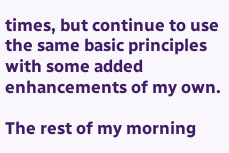times, but continue to use the same basic principles with some added enhancements of my own.

The rest of my morning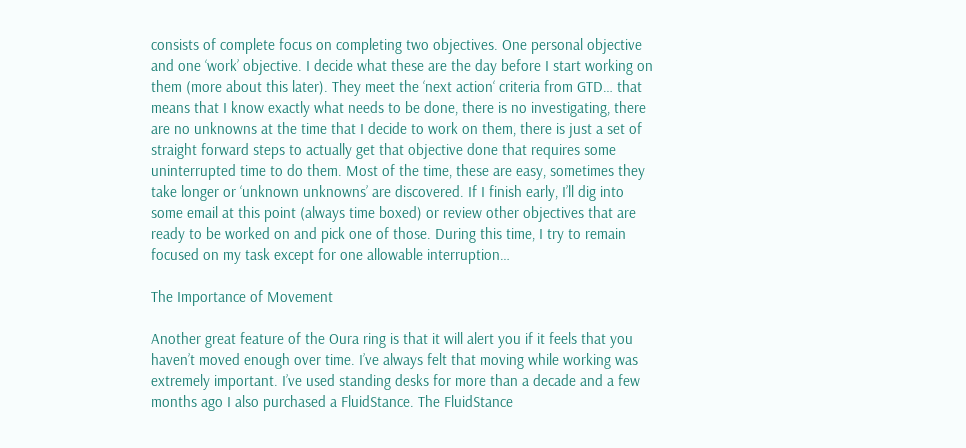consists of complete focus on completing two objectives. One personal objective and one ‘work’ objective. I decide what these are the day before I start working on them (more about this later). They meet the ‘next action‘ criteria from GTD… that means that I know exactly what needs to be done, there is no investigating, there are no unknowns at the time that I decide to work on them, there is just a set of straight forward steps to actually get that objective done that requires some uninterrupted time to do them. Most of the time, these are easy, sometimes they take longer or ‘unknown unknowns’ are discovered. If I finish early, I’ll dig into some email at this point (always time boxed) or review other objectives that are ready to be worked on and pick one of those. During this time, I try to remain focused on my task except for one allowable interruption…

The Importance of Movement

Another great feature of the Oura ring is that it will alert you if it feels that you haven’t moved enough over time. I’ve always felt that moving while working was extremely important. I’ve used standing desks for more than a decade and a few months ago I also purchased a FluidStance. The FluidStance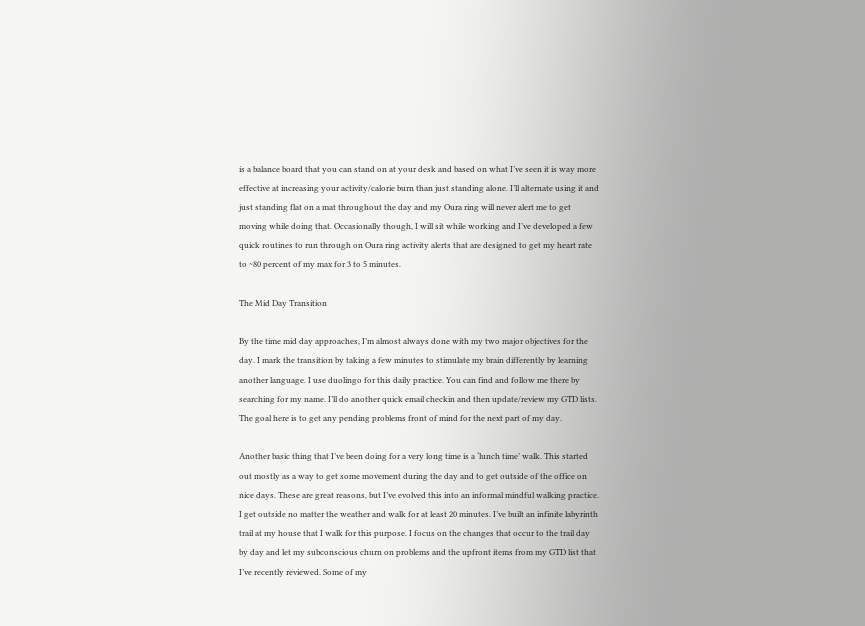is a balance board that you can stand on at your desk and based on what I’ve seen it is way more effective at increasing your activity/calorie burn than just standing alone. I’ll alternate using it and just standing flat on a mat throughout the day and my Oura ring will never alert me to get moving while doing that. Occasionally though, I will sit while working and I’ve developed a few quick routines to run through on Oura ring activity alerts that are designed to get my heart rate to ~80 percent of my max for 3 to 5 minutes.

The Mid Day Transition

By the time mid day approaches, I’m almost always done with my two major objectives for the day. I mark the transition by taking a few minutes to stimulate my brain differently by learning another language. I use duolingo for this daily practice. You can find and follow me there by searching for my name. I’ll do another quick email checkin and then update/review my GTD lists. The goal here is to get any pending problems front of mind for the next part of my day.

Another basic thing that I’ve been doing for a very long time is a ‘lunch time’ walk. This started out mostly as a way to get some movement during the day and to get outside of the office on nice days. These are great reasons, but I’ve evolved this into an informal mindful walking practice. I get outside no matter the weather and walk for at least 20 minutes. I’ve built an infinite labyrinth trail at my house that I walk for this purpose. I focus on the changes that occur to the trail day by day and let my subconscious churn on problems and the upfront items from my GTD list that I’ve recently reviewed. Some of my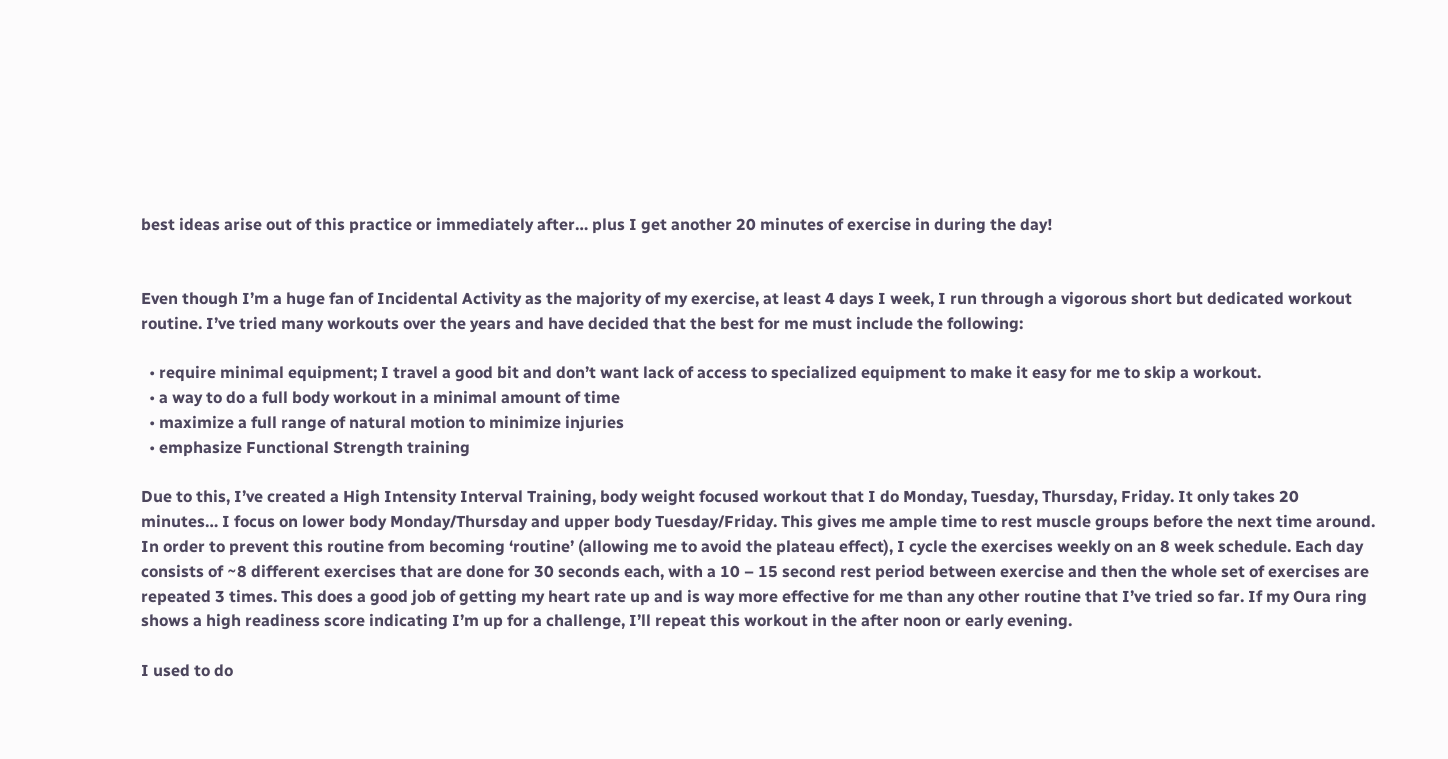best ideas arise out of this practice or immediately after… plus I get another 20 minutes of exercise in during the day!


Even though I’m a huge fan of Incidental Activity as the majority of my exercise, at least 4 days I week, I run through a vigorous short but dedicated workout routine. I’ve tried many workouts over the years and have decided that the best for me must include the following:

  • require minimal equipment; I travel a good bit and don’t want lack of access to specialized equipment to make it easy for me to skip a workout.
  • a way to do a full body workout in a minimal amount of time
  • maximize a full range of natural motion to minimize injuries
  • emphasize Functional Strength training

Due to this, I’ve created a High Intensity Interval Training, body weight focused workout that I do Monday, Tuesday, Thursday, Friday. It only takes 20 minutes… I focus on lower body Monday/Thursday and upper body Tuesday/Friday. This gives me ample time to rest muscle groups before the next time around. In order to prevent this routine from becoming ‘routine’ (allowing me to avoid the plateau effect), I cycle the exercises weekly on an 8 week schedule. Each day consists of ~8 different exercises that are done for 30 seconds each, with a 10 – 15 second rest period between exercise and then the whole set of exercises are repeated 3 times. This does a good job of getting my heart rate up and is way more effective for me than any other routine that I’ve tried so far. If my Oura ring shows a high readiness score indicating I’m up for a challenge, I’ll repeat this workout in the after noon or early evening.

I used to do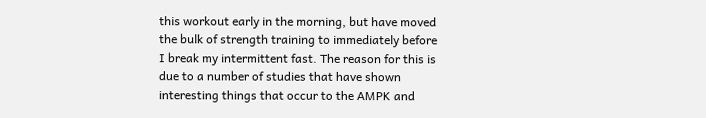this workout early in the morning, but have moved the bulk of strength training to immediately before I break my intermittent fast. The reason for this is due to a number of studies that have shown interesting things that occur to the AMPK and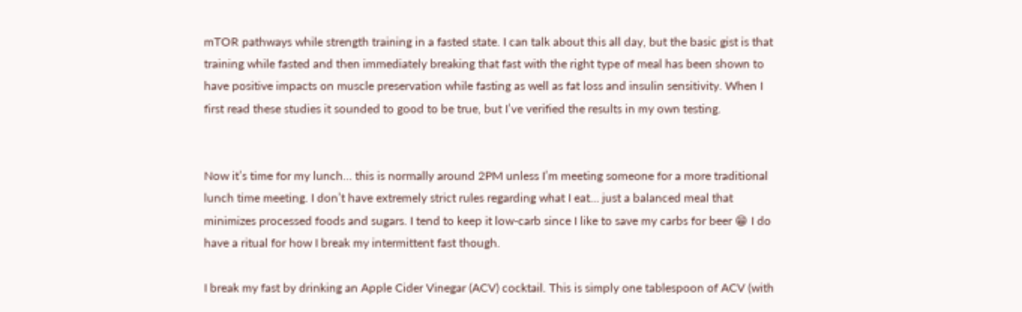mTOR pathways while strength training in a fasted state. I can talk about this all day, but the basic gist is that training while fasted and then immediately breaking that fast with the right type of meal has been shown to have positive impacts on muscle preservation while fasting as well as fat loss and insulin sensitivity. When I first read these studies it sounded to good to be true, but I’ve verified the results in my own testing.


Now it’s time for my lunch… this is normally around 2PM unless I’m meeting someone for a more traditional lunch time meeting. I don’t have extremely strict rules regarding what I eat… just a balanced meal that minimizes processed foods and sugars. I tend to keep it low-carb since I like to save my carbs for beer 😁 I do have a ritual for how I break my intermittent fast though.

I break my fast by drinking an Apple Cider Vinegar (ACV) cocktail. This is simply one tablespoon of ACV (with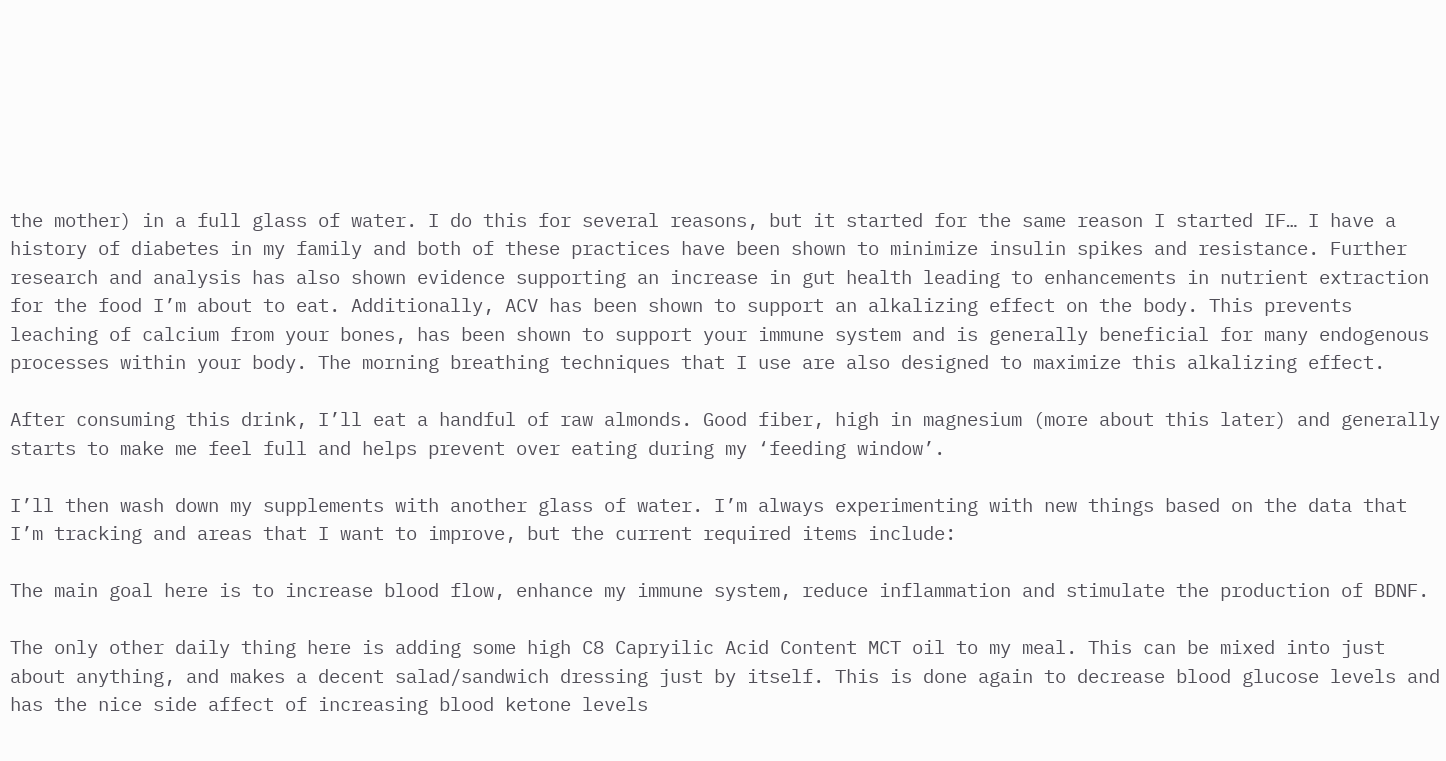the mother) in a full glass of water. I do this for several reasons, but it started for the same reason I started IF… I have a history of diabetes in my family and both of these practices have been shown to minimize insulin spikes and resistance. Further research and analysis has also shown evidence supporting an increase in gut health leading to enhancements in nutrient extraction for the food I’m about to eat. Additionally, ACV has been shown to support an alkalizing effect on the body. This prevents leaching of calcium from your bones, has been shown to support your immune system and is generally beneficial for many endogenous processes within your body. The morning breathing techniques that I use are also designed to maximize this alkalizing effect.

After consuming this drink, I’ll eat a handful of raw almonds. Good fiber, high in magnesium (more about this later) and generally starts to make me feel full and helps prevent over eating during my ‘feeding window’.

I’ll then wash down my supplements with another glass of water. I’m always experimenting with new things based on the data that I’m tracking and areas that I want to improve, but the current required items include:

The main goal here is to increase blood flow, enhance my immune system, reduce inflammation and stimulate the production of BDNF.

The only other daily thing here is adding some high C8 Capryilic Acid Content MCT oil to my meal. This can be mixed into just about anything, and makes a decent salad/sandwich dressing just by itself. This is done again to decrease blood glucose levels and has the nice side affect of increasing blood ketone levels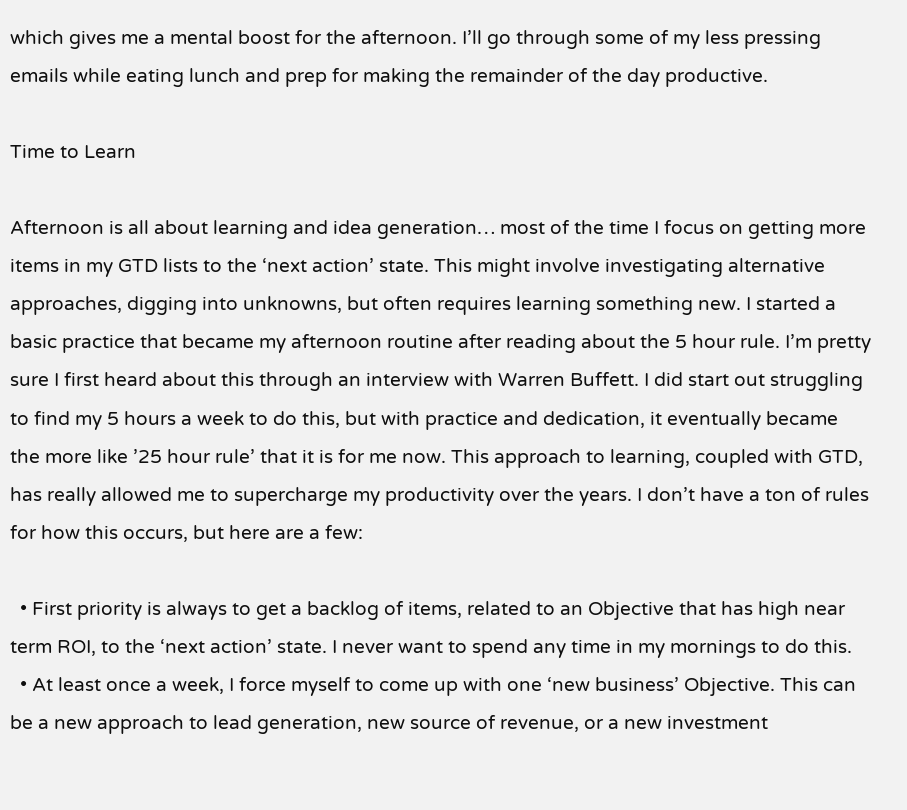which gives me a mental boost for the afternoon. I’ll go through some of my less pressing emails while eating lunch and prep for making the remainder of the day productive.

Time to Learn

Afternoon is all about learning and idea generation… most of the time I focus on getting more items in my GTD lists to the ‘next action’ state. This might involve investigating alternative approaches, digging into unknowns, but often requires learning something new. I started a basic practice that became my afternoon routine after reading about the 5 hour rule. I’m pretty sure I first heard about this through an interview with Warren Buffett. I did start out struggling to find my 5 hours a week to do this, but with practice and dedication, it eventually became the more like ’25 hour rule’ that it is for me now. This approach to learning, coupled with GTD, has really allowed me to supercharge my productivity over the years. I don’t have a ton of rules for how this occurs, but here are a few:

  • First priority is always to get a backlog of items, related to an Objective that has high near term ROI, to the ‘next action’ state. I never want to spend any time in my mornings to do this.
  • At least once a week, I force myself to come up with one ‘new business’ Objective. This can be a new approach to lead generation, new source of revenue, or a new investment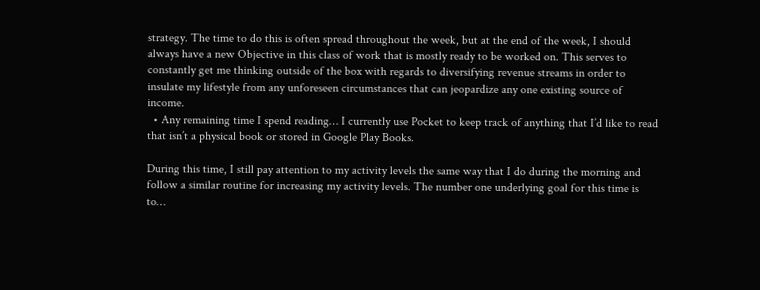strategy. The time to do this is often spread throughout the week, but at the end of the week, I should always have a new Objective in this class of work that is mostly ready to be worked on. This serves to constantly get me thinking outside of the box with regards to diversifying revenue streams in order to insulate my lifestyle from any unforeseen circumstances that can jeopardize any one existing source of income.
  • Any remaining time I spend reading… I currently use Pocket to keep track of anything that I’d like to read that isn’t a physical book or stored in Google Play Books.

During this time, I still pay attention to my activity levels the same way that I do during the morning and follow a similar routine for increasing my activity levels. The number one underlying goal for this time is to…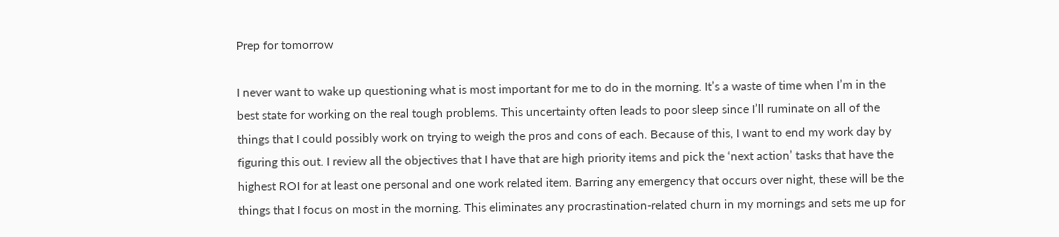Prep for tomorrow

I never want to wake up questioning what is most important for me to do in the morning. It’s a waste of time when I’m in the best state for working on the real tough problems. This uncertainty often leads to poor sleep since I’ll ruminate on all of the things that I could possibly work on trying to weigh the pros and cons of each. Because of this, I want to end my work day by figuring this out. I review all the objectives that I have that are high priority items and pick the ‘next action’ tasks that have the highest ROI for at least one personal and one work related item. Barring any emergency that occurs over night, these will be the things that I focus on most in the morning. This eliminates any procrastination-related churn in my mornings and sets me up for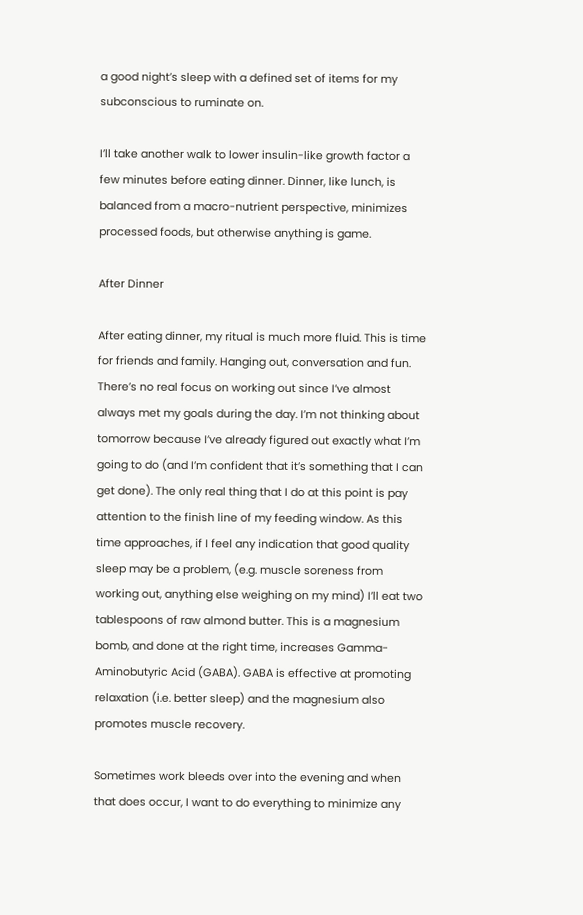a good night’s sleep with a defined set of items for my subconscious to ruminate on.

I’ll take another walk to lower insulin-like growth factor a few minutes before eating dinner. Dinner, like lunch, is balanced from a macro-nutrient perspective, minimizes processed foods, but otherwise anything is game.

After Dinner

After eating dinner, my ritual is much more fluid. This is time for friends and family. Hanging out, conversation and fun. There’s no real focus on working out since I’ve almost always met my goals during the day. I’m not thinking about tomorrow because I’ve already figured out exactly what I’m going to do (and I’m confident that it’s something that I can get done). The only real thing that I do at this point is pay attention to the finish line of my feeding window. As this time approaches, if I feel any indication that good quality sleep may be a problem, (e.g. muscle soreness from working out, anything else weighing on my mind) I’ll eat two tablespoons of raw almond butter. This is a magnesium bomb, and done at the right time, increases Gamma-Aminobutyric Acid (GABA). GABA is effective at promoting relaxation (i.e. better sleep) and the magnesium also promotes muscle recovery.

Sometimes work bleeds over into the evening and when that does occur, I want to do everything to minimize any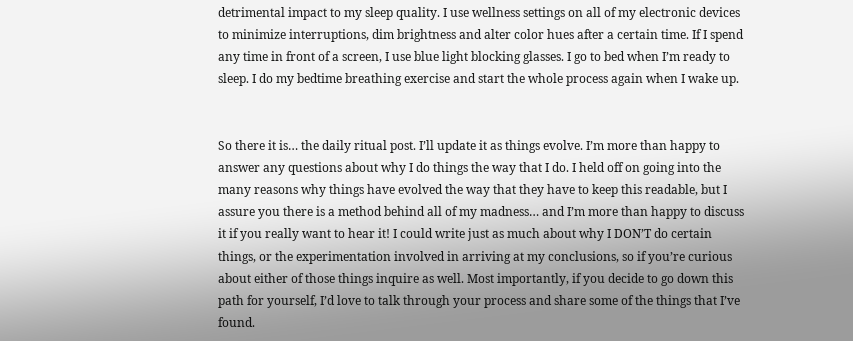detrimental impact to my sleep quality. I use wellness settings on all of my electronic devices to minimize interruptions, dim brightness and alter color hues after a certain time. If I spend any time in front of a screen, I use blue light blocking glasses. I go to bed when I’m ready to sleep. I do my bedtime breathing exercise and start the whole process again when I wake up.


So there it is… the daily ritual post. I’ll update it as things evolve. I’m more than happy to answer any questions about why I do things the way that I do. I held off on going into the many reasons why things have evolved the way that they have to keep this readable, but I assure you there is a method behind all of my madness… and I’m more than happy to discuss it if you really want to hear it! I could write just as much about why I DON’T do certain things, or the experimentation involved in arriving at my conclusions, so if you’re curious about either of those things inquire as well. Most importantly, if you decide to go down this path for yourself, I’d love to talk through your process and share some of the things that I’ve found.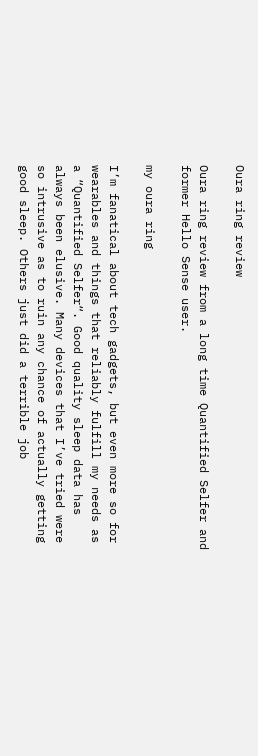Oura ring review

Oura ring review from a long time Quantified Selfer and former Hello Sense user.

my oura ring

I’m fanatical about tech gadgets, but even more so for wearables and things that reliably fulfill my needs as a “Quantified Selfer“. Good quality sleep data has always been elusive. Many devices that I’ve tried were so intrusive as to ruin any chance of actually getting good sleep. Others just did a terrible job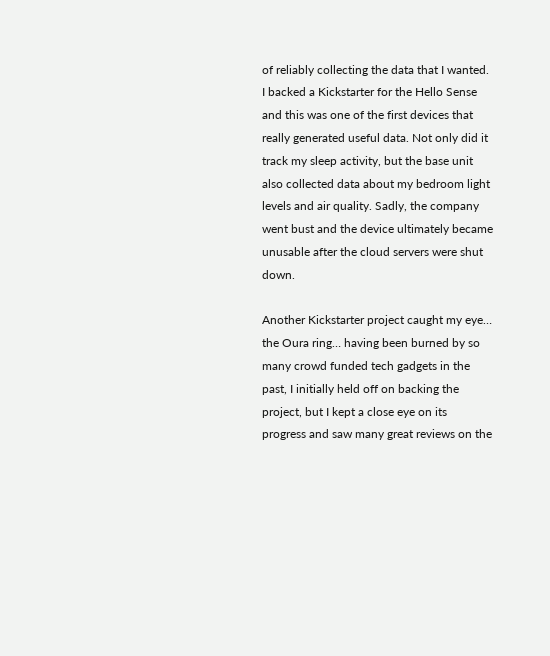of reliably collecting the data that I wanted. I backed a Kickstarter for the Hello Sense and this was one of the first devices that really generated useful data. Not only did it track my sleep activity, but the base unit also collected data about my bedroom light levels and air quality. Sadly, the company went bust and the device ultimately became unusable after the cloud servers were shut down.

Another Kickstarter project caught my eye… the Oura ring… having been burned by so many crowd funded tech gadgets in the past, I initially held off on backing the project, but I kept a close eye on its progress and saw many great reviews on the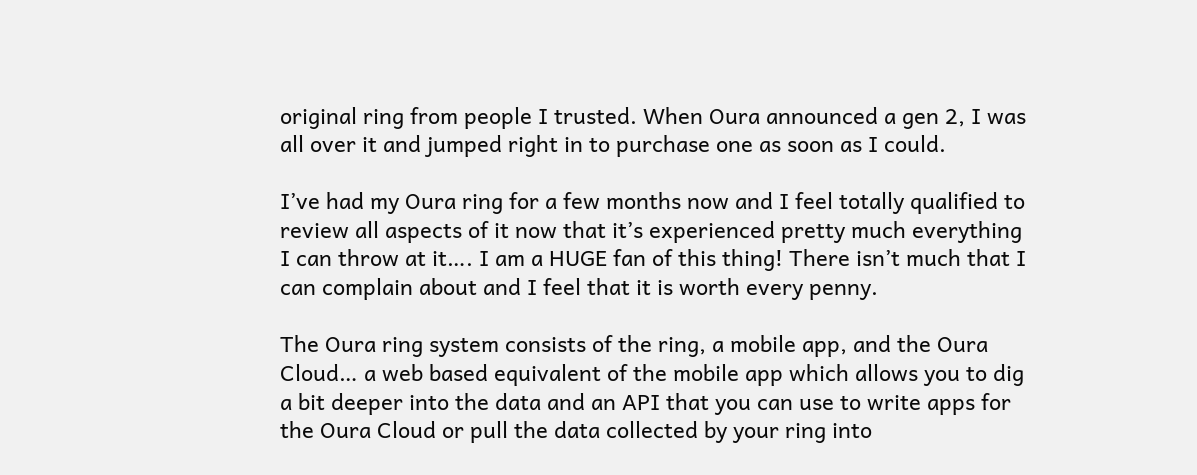original ring from people I trusted. When Oura announced a gen 2, I was all over it and jumped right in to purchase one as soon as I could.

I’ve had my Oura ring for a few months now and I feel totally qualified to review all aspects of it now that it’s experienced pretty much everything I can throw at it…. I am a HUGE fan of this thing! There isn’t much that I can complain about and I feel that it is worth every penny.

The Oura ring system consists of the ring, a mobile app, and the Oura Cloud… a web based equivalent of the mobile app which allows you to dig a bit deeper into the data and an API that you can use to write apps for the Oura Cloud or pull the data collected by your ring into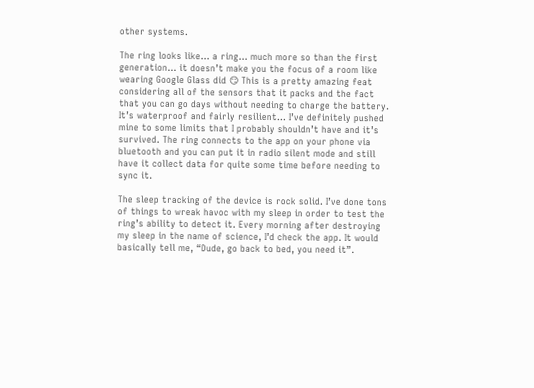other systems.

The ring looks like… a ring… much more so than the first generation… it doesn’t make you the focus of a room like wearing Google Glass did 😏 This is a pretty amazing feat considering all of the sensors that it packs and the fact that you can go days without needing to charge the battery. It’s waterproof and fairly resilient… I’ve definitely pushed mine to some limits that I probably shouldn’t have and it’s survived. The ring connects to the app on your phone via bluetooth and you can put it in radio silent mode and still have it collect data for quite some time before needing to sync it.

The sleep tracking of the device is rock solid. I’ve done tons of things to wreak havoc with my sleep in order to test the ring’s ability to detect it. Every morning after destroying my sleep in the name of science, I’d check the app. It would basically tell me, “Dude, go back to bed, you need it”.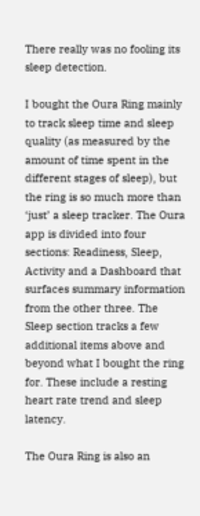There really was no fooling its sleep detection.

I bought the Oura Ring mainly to track sleep time and sleep quality (as measured by the amount of time spent in the different stages of sleep), but the ring is so much more than ‘just’ a sleep tracker. The Oura app is divided into four sections: Readiness, Sleep, Activity and a Dashboard that surfaces summary information from the other three. The Sleep section tracks a few additional items above and beyond what I bought the ring for. These include a resting heart rate trend and sleep latency.

The Oura Ring is also an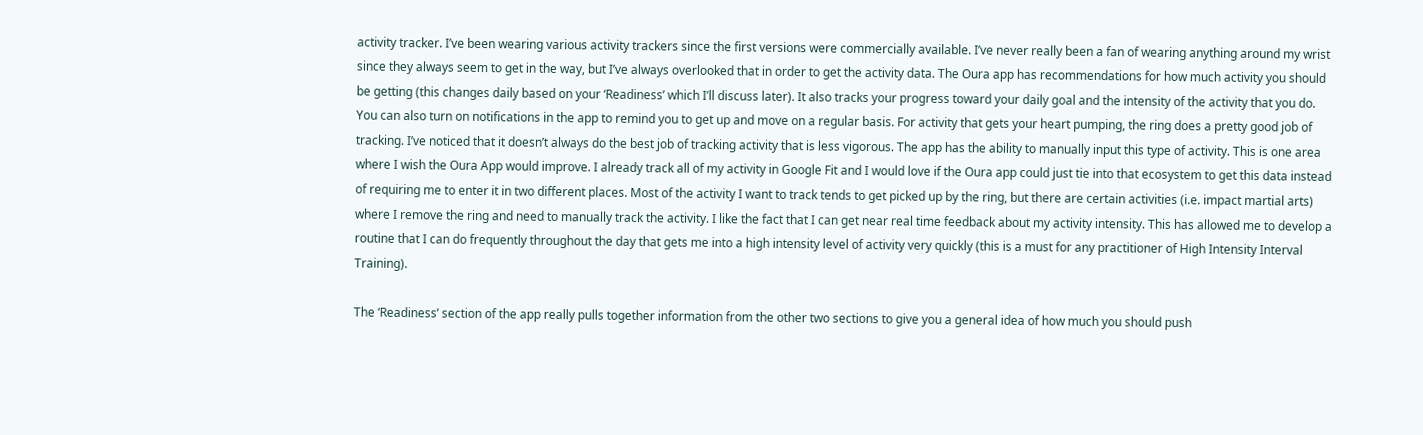activity tracker. I’ve been wearing various activity trackers since the first versions were commercially available. I’ve never really been a fan of wearing anything around my wrist since they always seem to get in the way, but I’ve always overlooked that in order to get the activity data. The Oura app has recommendations for how much activity you should be getting (this changes daily based on your ‘Readiness’ which I’ll discuss later). It also tracks your progress toward your daily goal and the intensity of the activity that you do. You can also turn on notifications in the app to remind you to get up and move on a regular basis. For activity that gets your heart pumping, the ring does a pretty good job of tracking. I’ve noticed that it doesn’t always do the best job of tracking activity that is less vigorous. The app has the ability to manually input this type of activity. This is one area where I wish the Oura App would improve. I already track all of my activity in Google Fit and I would love if the Oura app could just tie into that ecosystem to get this data instead of requiring me to enter it in two different places. Most of the activity I want to track tends to get picked up by the ring, but there are certain activities (i.e. impact martial arts) where I remove the ring and need to manually track the activity. I like the fact that I can get near real time feedback about my activity intensity. This has allowed me to develop a routine that I can do frequently throughout the day that gets me into a high intensity level of activity very quickly (this is a must for any practitioner of High Intensity Interval Training).

The ‘Readiness’ section of the app really pulls together information from the other two sections to give you a general idea of how much you should push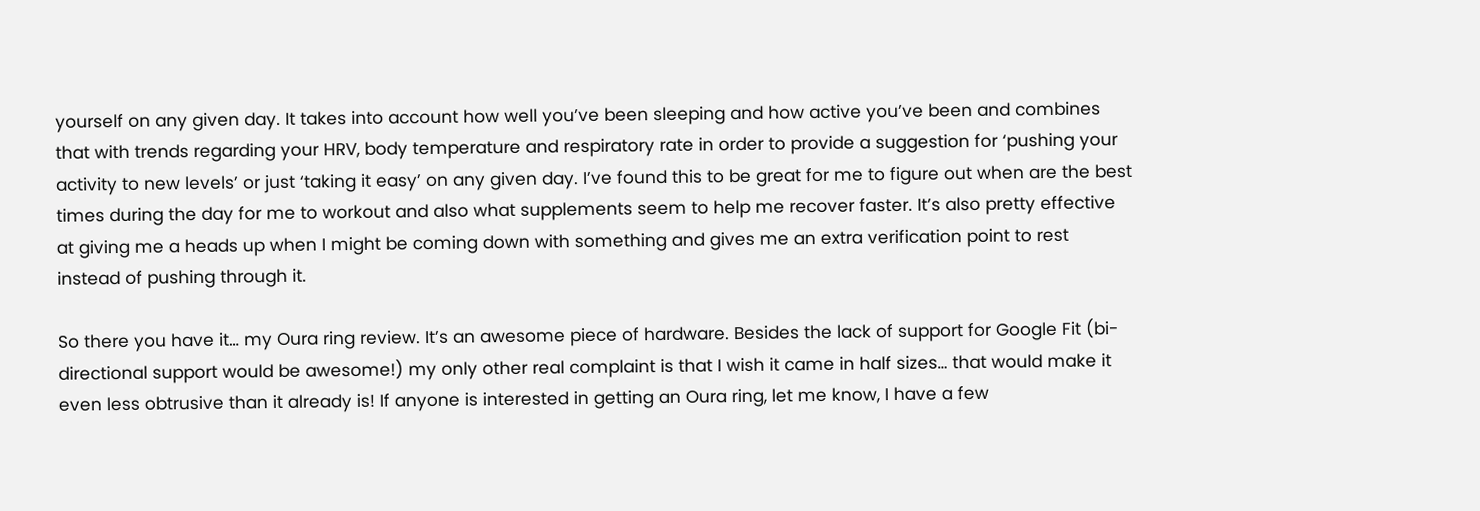yourself on any given day. It takes into account how well you’ve been sleeping and how active you’ve been and combines that with trends regarding your HRV, body temperature and respiratory rate in order to provide a suggestion for ‘pushing your activity to new levels’ or just ‘taking it easy’ on any given day. I’ve found this to be great for me to figure out when are the best times during the day for me to workout and also what supplements seem to help me recover faster. It’s also pretty effective at giving me a heads up when I might be coming down with something and gives me an extra verification point to rest instead of pushing through it.

So there you have it… my Oura ring review. It’s an awesome piece of hardware. Besides the lack of support for Google Fit (bi-directional support would be awesome!) my only other real complaint is that I wish it came in half sizes… that would make it even less obtrusive than it already is! If anyone is interested in getting an Oura ring, let me know, I have a few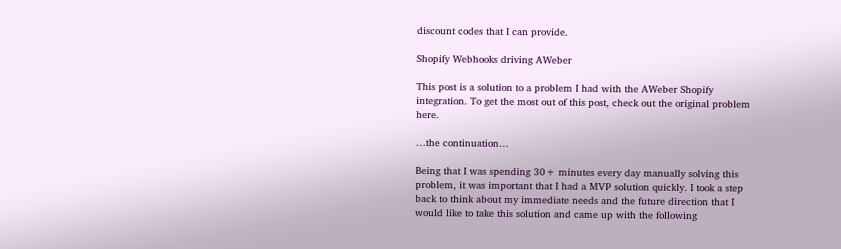discount codes that I can provide.

Shopify Webhooks driving AWeber

This post is a solution to a problem I had with the AWeber Shopify integration. To get the most out of this post, check out the original problem here.

…the continuation…

Being that I was spending 30+ minutes every day manually solving this problem, it was important that I had a MVP solution quickly. I took a step back to think about my immediate needs and the future direction that I would like to take this solution and came up with the following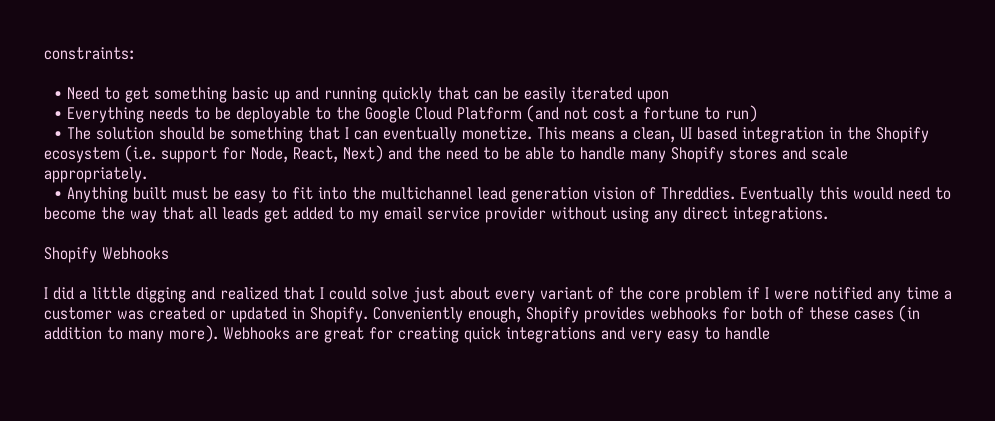constraints:

  • Need to get something basic up and running quickly that can be easily iterated upon
  • Everything needs to be deployable to the Google Cloud Platform (and not cost a fortune to run)
  • The solution should be something that I can eventually monetize. This means a clean, UI based integration in the Shopify ecosystem (i.e. support for Node, React, Next) and the need to be able to handle many Shopify stores and scale appropriately.
  • Anything built must be easy to fit into the multichannel lead generation vision of Threddies. Eventually this would need to become the way that all leads get added to my email service provider without using any direct integrations.

Shopify Webhooks

I did a little digging and realized that I could solve just about every variant of the core problem if I were notified any time a customer was created or updated in Shopify. Conveniently enough, Shopify provides webhooks for both of these cases (in addition to many more). Webhooks are great for creating quick integrations and very easy to handle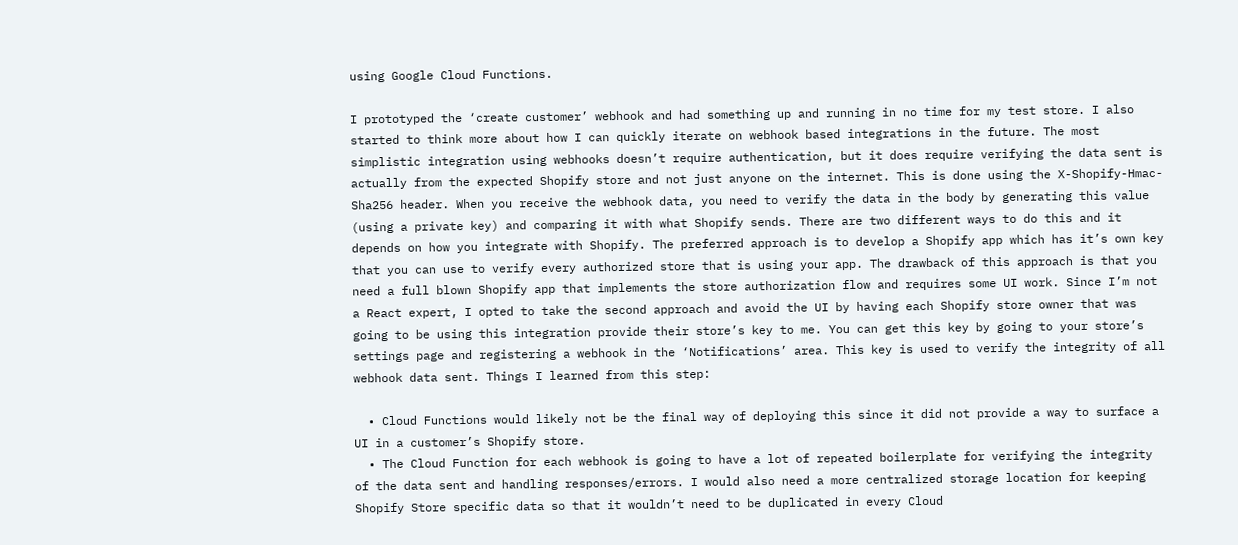using Google Cloud Functions.

I prototyped the ‘create customer’ webhook and had something up and running in no time for my test store. I also started to think more about how I can quickly iterate on webhook based integrations in the future. The most simplistic integration using webhooks doesn’t require authentication, but it does require verifying the data sent is actually from the expected Shopify store and not just anyone on the internet. This is done using the X-Shopify-Hmac-Sha256 header. When you receive the webhook data, you need to verify the data in the body by generating this value (using a private key) and comparing it with what Shopify sends. There are two different ways to do this and it depends on how you integrate with Shopify. The preferred approach is to develop a Shopify app which has it’s own key that you can use to verify every authorized store that is using your app. The drawback of this approach is that you need a full blown Shopify app that implements the store authorization flow and requires some UI work. Since I’m not a React expert, I opted to take the second approach and avoid the UI by having each Shopify store owner that was going to be using this integration provide their store’s key to me. You can get this key by going to your store’s settings page and registering a webhook in the ‘Notifications’ area. This key is used to verify the integrity of all webhook data sent. Things I learned from this step:

  • Cloud Functions would likely not be the final way of deploying this since it did not provide a way to surface a UI in a customer’s Shopify store.
  • The Cloud Function for each webhook is going to have a lot of repeated boilerplate for verifying the integrity of the data sent and handling responses/errors. I would also need a more centralized storage location for keeping Shopify Store specific data so that it wouldn’t need to be duplicated in every Cloud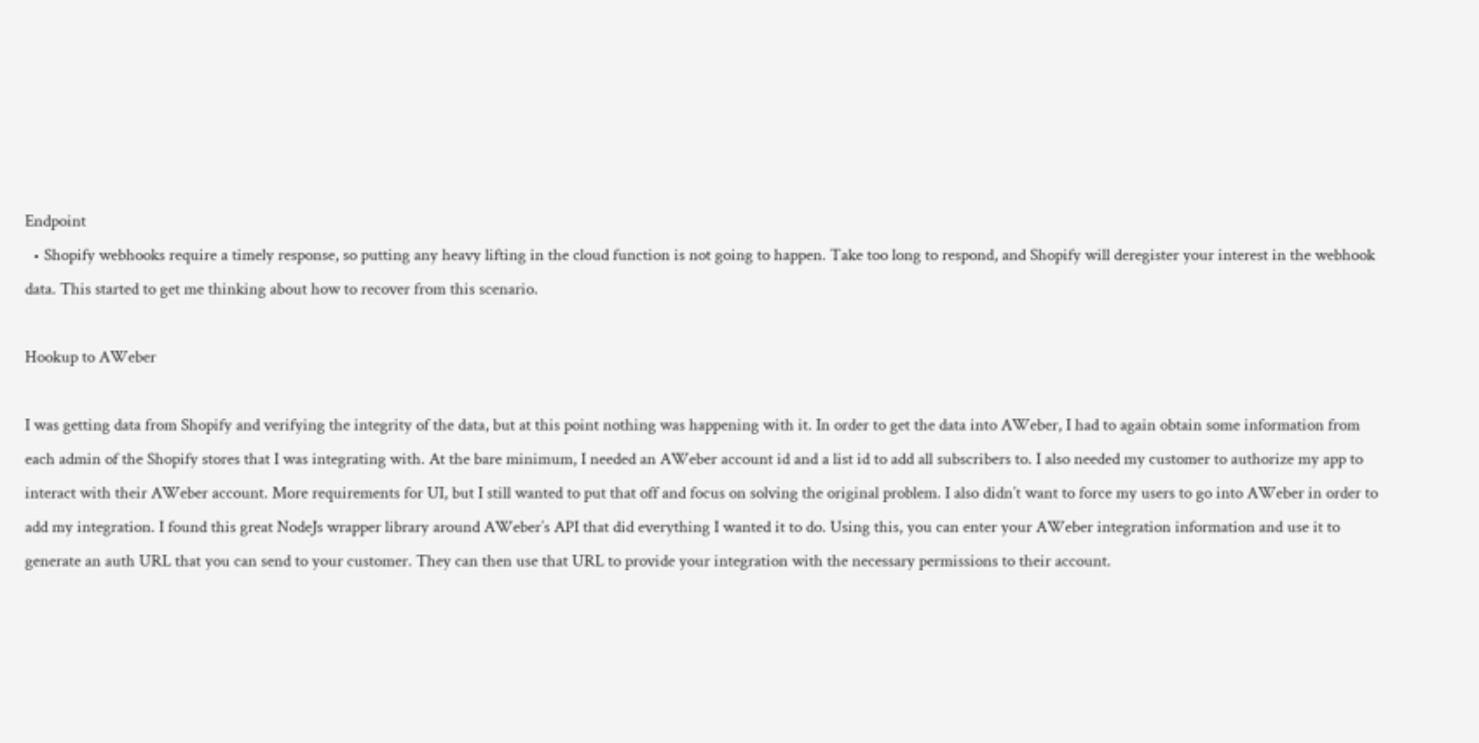Endpoint
  • Shopify webhooks require a timely response, so putting any heavy lifting in the cloud function is not going to happen. Take too long to respond, and Shopify will deregister your interest in the webhook data. This started to get me thinking about how to recover from this scenario.

Hookup to AWeber

I was getting data from Shopify and verifying the integrity of the data, but at this point nothing was happening with it. In order to get the data into AWeber, I had to again obtain some information from each admin of the Shopify stores that I was integrating with. At the bare minimum, I needed an AWeber account id and a list id to add all subscribers to. I also needed my customer to authorize my app to interact with their AWeber account. More requirements for UI, but I still wanted to put that off and focus on solving the original problem. I also didn’t want to force my users to go into AWeber in order to add my integration. I found this great NodeJs wrapper library around AWeber’s API that did everything I wanted it to do. Using this, you can enter your AWeber integration information and use it to generate an auth URL that you can send to your customer. They can then use that URL to provide your integration with the necessary permissions to their account.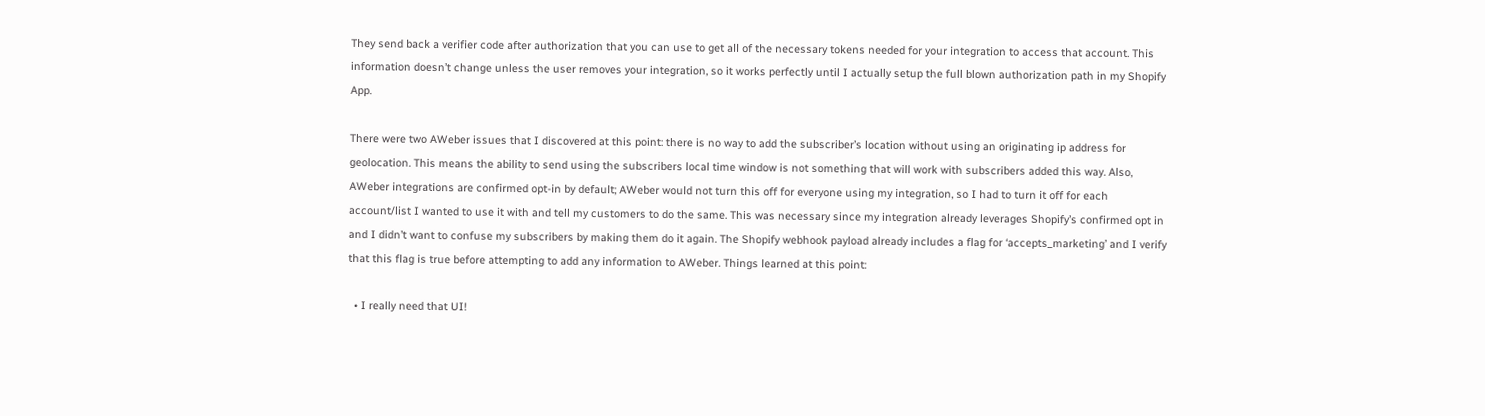They send back a verifier code after authorization that you can use to get all of the necessary tokens needed for your integration to access that account. This information doesn’t change unless the user removes your integration, so it works perfectly until I actually setup the full blown authorization path in my Shopify App.

There were two AWeber issues that I discovered at this point: there is no way to add the subscriber’s location without using an originating ip address for geolocation. This means the ability to send using the subscribers local time window is not something that will work with subscribers added this way. Also, AWeber integrations are confirmed opt-in by default; AWeber would not turn this off for everyone using my integration, so I had to turn it off for each account/list I wanted to use it with and tell my customers to do the same. This was necessary since my integration already leverages Shopify’s confirmed opt in and I didn’t want to confuse my subscribers by making them do it again. The Shopify webhook payload already includes a flag for ‘accepts_marketing’ and I verify that this flag is true before attempting to add any information to AWeber. Things learned at this point:

  • I really need that UI!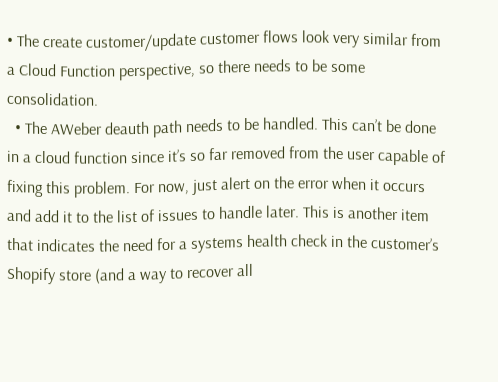• The create customer/update customer flows look very similar from a Cloud Function perspective, so there needs to be some consolidation.
  • The AWeber deauth path needs to be handled. This can’t be done in a cloud function since it’s so far removed from the user capable of fixing this problem. For now, just alert on the error when it occurs and add it to the list of issues to handle later. This is another item that indicates the need for a systems health check in the customer’s Shopify store (and a way to recover all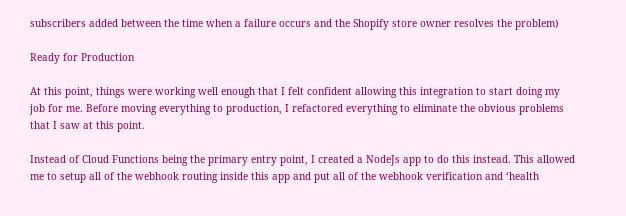subscribers added between the time when a failure occurs and the Shopify store owner resolves the problem)

Ready for Production

At this point, things were working well enough that I felt confident allowing this integration to start doing my job for me. Before moving everything to production, I refactored everything to eliminate the obvious problems that I saw at this point.

Instead of Cloud Functions being the primary entry point, I created a NodeJs app to do this instead. This allowed me to setup all of the webhook routing inside this app and put all of the webhook verification and ‘health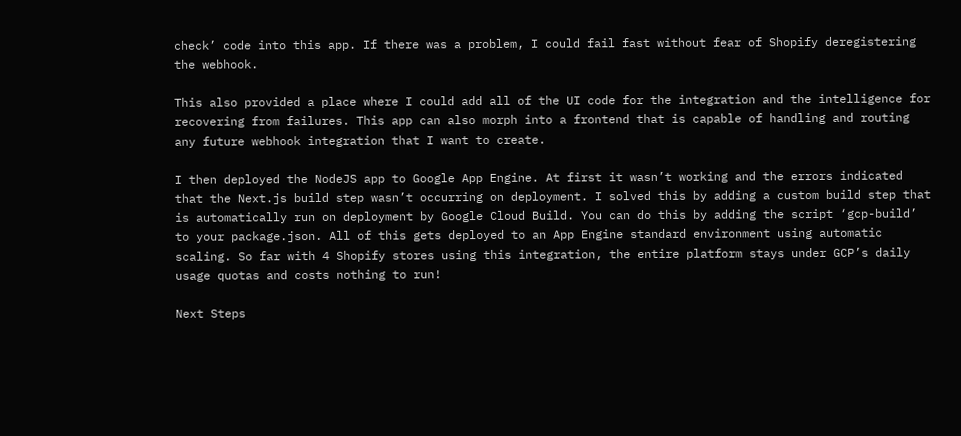check’ code into this app. If there was a problem, I could fail fast without fear of Shopify deregistering the webhook.

This also provided a place where I could add all of the UI code for the integration and the intelligence for recovering from failures. This app can also morph into a frontend that is capable of handling and routing any future webhook integration that I want to create.

I then deployed the NodeJS app to Google App Engine. At first it wasn’t working and the errors indicated that the Next.js build step wasn’t occurring on deployment. I solved this by adding a custom build step that is automatically run on deployment by Google Cloud Build. You can do this by adding the script ‘gcp-build’ to your package.json. All of this gets deployed to an App Engine standard environment using automatic scaling. So far with 4 Shopify stores using this integration, the entire platform stays under GCP’s daily usage quotas and costs nothing to run!

Next Steps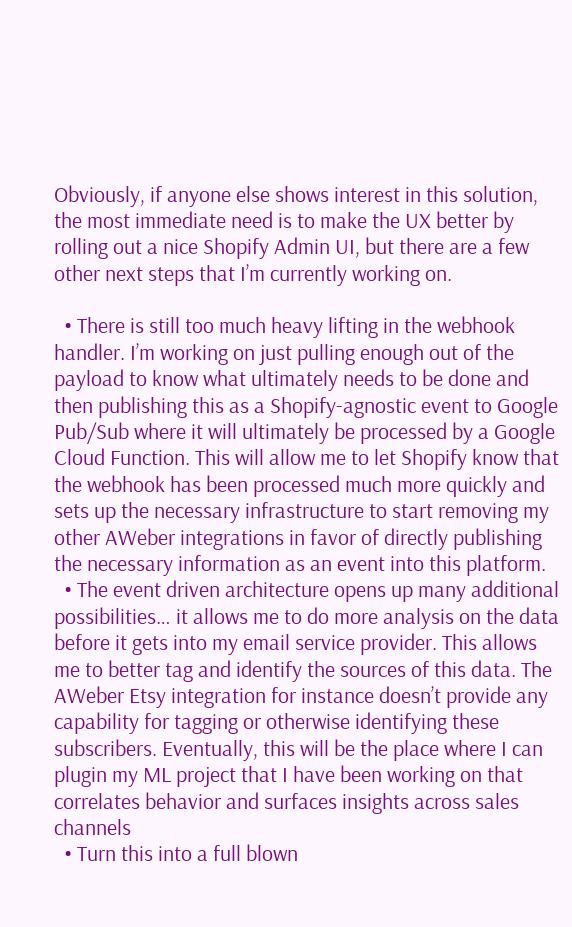Obviously, if anyone else shows interest in this solution, the most immediate need is to make the UX better by rolling out a nice Shopify Admin UI, but there are a few other next steps that I’m currently working on.

  • There is still too much heavy lifting in the webhook handler. I’m working on just pulling enough out of the payload to know what ultimately needs to be done and then publishing this as a Shopify-agnostic event to Google Pub/Sub where it will ultimately be processed by a Google Cloud Function. This will allow me to let Shopify know that the webhook has been processed much more quickly and sets up the necessary infrastructure to start removing my other AWeber integrations in favor of directly publishing the necessary information as an event into this platform.
  • The event driven architecture opens up many additional possibilities… it allows me to do more analysis on the data before it gets into my email service provider. This allows me to better tag and identify the sources of this data. The AWeber Etsy integration for instance doesn’t provide any capability for tagging or otherwise identifying these subscribers. Eventually, this will be the place where I can plugin my ML project that I have been working on that correlates behavior and surfaces insights across sales channels
  • Turn this into a full blown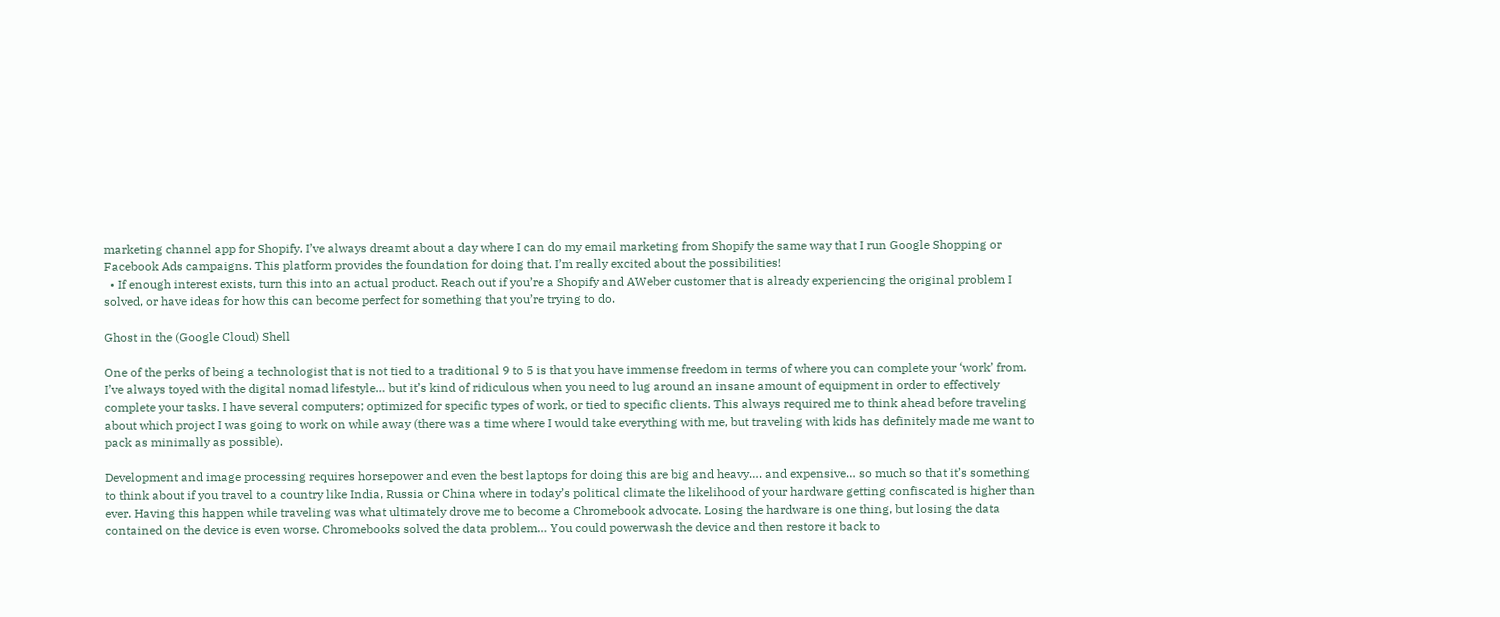marketing channel app for Shopify. I’ve always dreamt about a day where I can do my email marketing from Shopify the same way that I run Google Shopping or Facebook Ads campaigns. This platform provides the foundation for doing that. I’m really excited about the possibilities!
  • If enough interest exists, turn this into an actual product. Reach out if you’re a Shopify and AWeber customer that is already experiencing the original problem I solved, or have ideas for how this can become perfect for something that you’re trying to do.

Ghost in the (Google Cloud) Shell

One of the perks of being a technologist that is not tied to a traditional 9 to 5 is that you have immense freedom in terms of where you can complete your ‘work’ from. I’ve always toyed with the digital nomad lifestyle… but it’s kind of ridiculous when you need to lug around an insane amount of equipment in order to effectively complete your tasks. I have several computers; optimized for specific types of work, or tied to specific clients. This always required me to think ahead before traveling about which project I was going to work on while away (there was a time where I would take everything with me, but traveling with kids has definitely made me want to pack as minimally as possible).

Development and image processing requires horsepower and even the best laptops for doing this are big and heavy…. and expensive… so much so that it’s something to think about if you travel to a country like India, Russia or China where in today’s political climate the likelihood of your hardware getting confiscated is higher than ever. Having this happen while traveling was what ultimately drove me to become a Chromebook advocate. Losing the hardware is one thing, but losing the data contained on the device is even worse. Chromebooks solved the data problem… You could powerwash the device and then restore it back to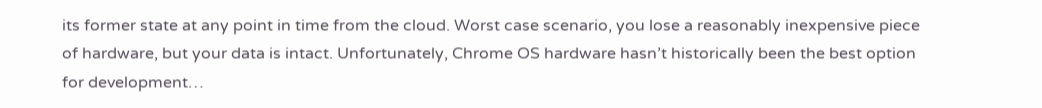its former state at any point in time from the cloud. Worst case scenario, you lose a reasonably inexpensive piece of hardware, but your data is intact. Unfortunately, Chrome OS hardware hasn’t historically been the best option for development…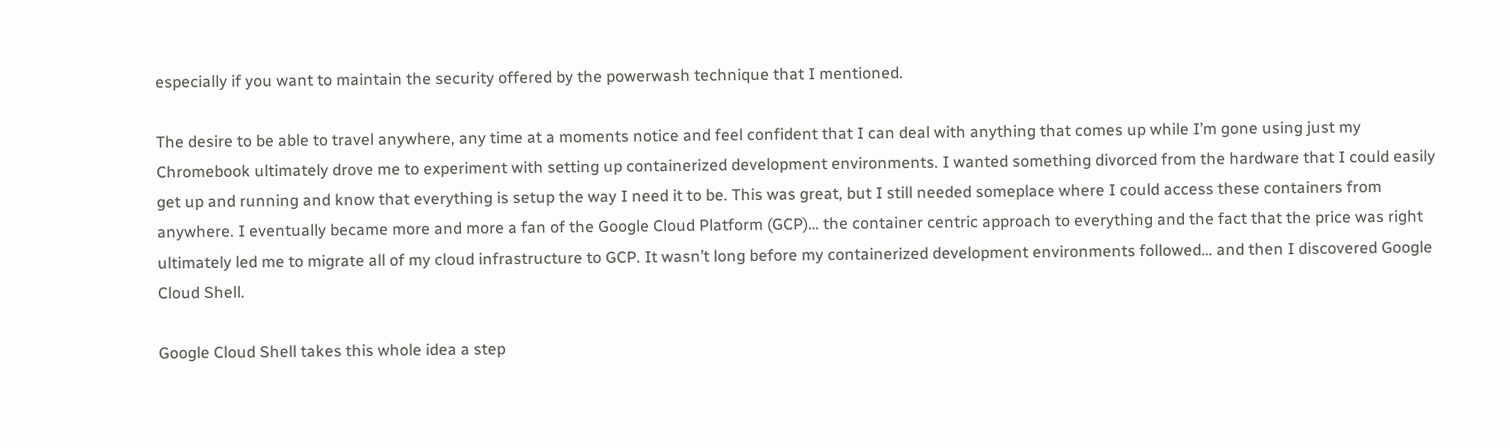especially if you want to maintain the security offered by the powerwash technique that I mentioned.

The desire to be able to travel anywhere, any time at a moments notice and feel confident that I can deal with anything that comes up while I’m gone using just my Chromebook ultimately drove me to experiment with setting up containerized development environments. I wanted something divorced from the hardware that I could easily get up and running and know that everything is setup the way I need it to be. This was great, but I still needed someplace where I could access these containers from anywhere. I eventually became more and more a fan of the Google Cloud Platform (GCP)… the container centric approach to everything and the fact that the price was right ultimately led me to migrate all of my cloud infrastructure to GCP. It wasn’t long before my containerized development environments followed… and then I discovered Google Cloud Shell.

Google Cloud Shell takes this whole idea a step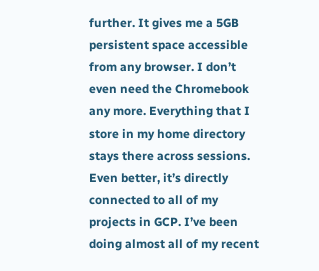further. It gives me a 5GB persistent space accessible from any browser. I don’t even need the Chromebook any more. Everything that I store in my home directory stays there across sessions. Even better, it’s directly connected to all of my projects in GCP. I’ve been doing almost all of my recent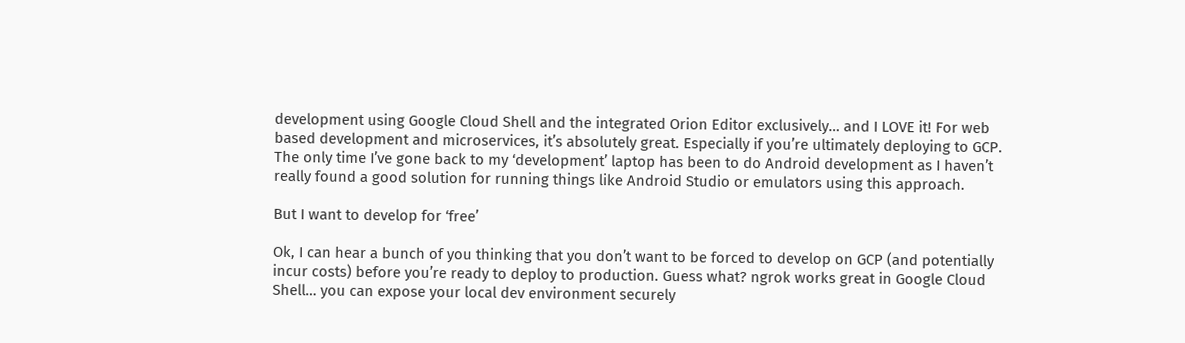development using Google Cloud Shell and the integrated Orion Editor exclusively… and I LOVE it! For web based development and microservices, it’s absolutely great. Especially if you’re ultimately deploying to GCP. The only time I’ve gone back to my ‘development’ laptop has been to do Android development as I haven’t really found a good solution for running things like Android Studio or emulators using this approach.

But I want to develop for ‘free’

Ok, I can hear a bunch of you thinking that you don’t want to be forced to develop on GCP (and potentially incur costs) before you’re ready to deploy to production. Guess what? ngrok works great in Google Cloud Shell… you can expose your local dev environment securely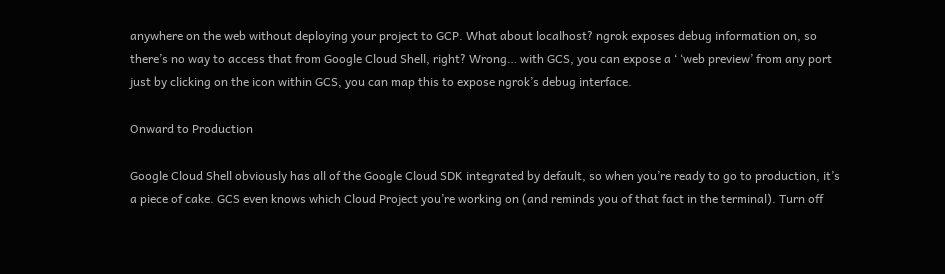anywhere on the web without deploying your project to GCP. What about localhost? ngrok exposes debug information on, so there’s no way to access that from Google Cloud Shell, right? Wrong… with GCS, you can expose a ‘ ‘web preview’ from any port just by clicking on the icon within GCS, you can map this to expose ngrok’s debug interface.

Onward to Production

Google Cloud Shell obviously has all of the Google Cloud SDK integrated by default, so when you’re ready to go to production, it’s a piece of cake. GCS even knows which Cloud Project you’re working on (and reminds you of that fact in the terminal). Turn off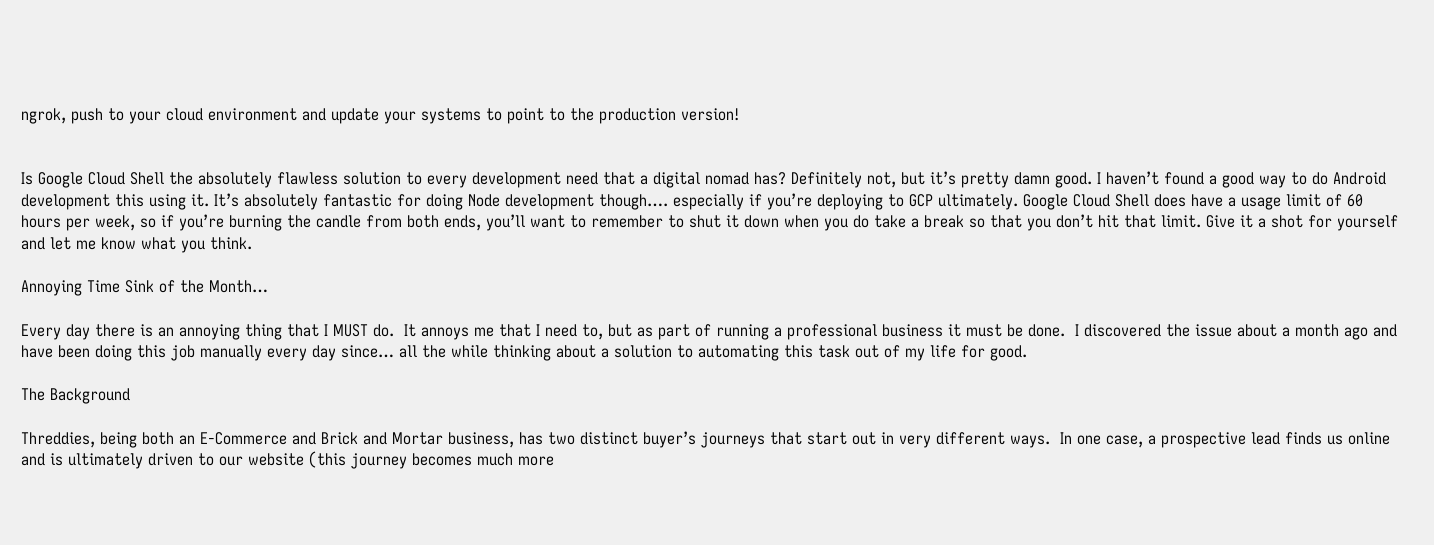ngrok, push to your cloud environment and update your systems to point to the production version!


Is Google Cloud Shell the absolutely flawless solution to every development need that a digital nomad has? Definitely not, but it’s pretty damn good. I haven’t found a good way to do Android development this using it. It’s absolutely fantastic for doing Node development though…. especially if you’re deploying to GCP ultimately. Google Cloud Shell does have a usage limit of 60 hours per week, so if you’re burning the candle from both ends, you’ll want to remember to shut it down when you do take a break so that you don’t hit that limit. Give it a shot for yourself and let me know what you think.

Annoying Time Sink of the Month…

Every day there is an annoying thing that I MUST do.  It annoys me that I need to, but as part of running a professional business it must be done.  I discovered the issue about a month ago and have been doing this job manually every day since… all the while thinking about a solution to automating this task out of my life for good.

The Background

Threddies, being both an E-Commerce and Brick and Mortar business, has two distinct buyer’s journeys that start out in very different ways.  In one case, a prospective lead finds us online and is ultimately driven to our website (this journey becomes much more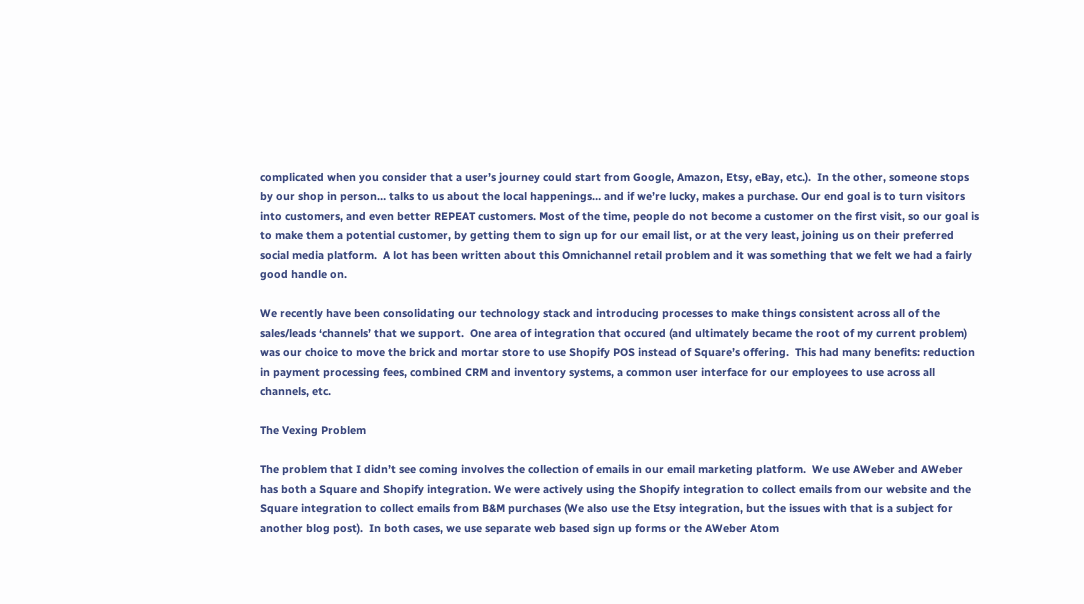complicated when you consider that a user’s journey could start from Google, Amazon, Etsy, eBay, etc.).  In the other, someone stops by our shop in person… talks to us about the local happenings… and if we’re lucky, makes a purchase. Our end goal is to turn visitors into customers, and even better REPEAT customers. Most of the time, people do not become a customer on the first visit, so our goal is to make them a potential customer, by getting them to sign up for our email list, or at the very least, joining us on their preferred social media platform.  A lot has been written about this Omnichannel retail problem and it was something that we felt we had a fairly good handle on.

We recently have been consolidating our technology stack and introducing processes to make things consistent across all of the sales/leads ‘channels’ that we support.  One area of integration that occured (and ultimately became the root of my current problem) was our choice to move the brick and mortar store to use Shopify POS instead of Square’s offering.  This had many benefits: reduction in payment processing fees, combined CRM and inventory systems, a common user interface for our employees to use across all channels, etc.

The Vexing Problem

The problem that I didn’t see coming involves the collection of emails in our email marketing platform.  We use AWeber and AWeber has both a Square and Shopify integration. We were actively using the Shopify integration to collect emails from our website and the Square integration to collect emails from B&M purchases (We also use the Etsy integration, but the issues with that is a subject for another blog post).  In both cases, we use separate web based sign up forms or the AWeber Atom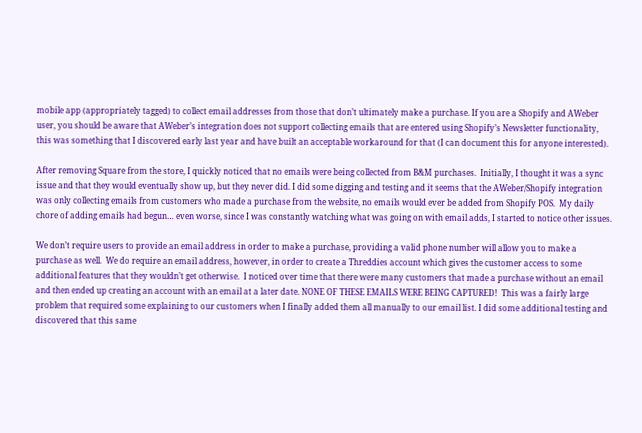mobile app (appropriately tagged) to collect email addresses from those that don’t ultimately make a purchase. If you are a Shopify and AWeber user, you should be aware that AWeber’s integration does not support collecting emails that are entered using Shopify’s Newsletter functionality, this was something that I discovered early last year and have built an acceptable workaround for that (I can document this for anyone interested).

After removing Square from the store, I quickly noticed that no emails were being collected from B&M purchases.  Initially, I thought it was a sync issue and that they would eventually show up, but they never did. I did some digging and testing and it seems that the AWeber/Shopify integration was only collecting emails from customers who made a purchase from the website, no emails would ever be added from Shopify POS.  My daily chore of adding emails had begun… even worse, since I was constantly watching what was going on with email adds, I started to notice other issues.

We don’t require users to provide an email address in order to make a purchase, providing a valid phone number will allow you to make a purchase as well.  We do require an email address, however, in order to create a Threddies account which gives the customer access to some additional features that they wouldn’t get otherwise.  I noticed over time that there were many customers that made a purchase without an email and then ended up creating an account with an email at a later date. NONE OF THESE EMAILS WERE BEING CAPTURED!  This was a fairly large problem that required some explaining to our customers when I finally added them all manually to our email list. I did some additional testing and discovered that this same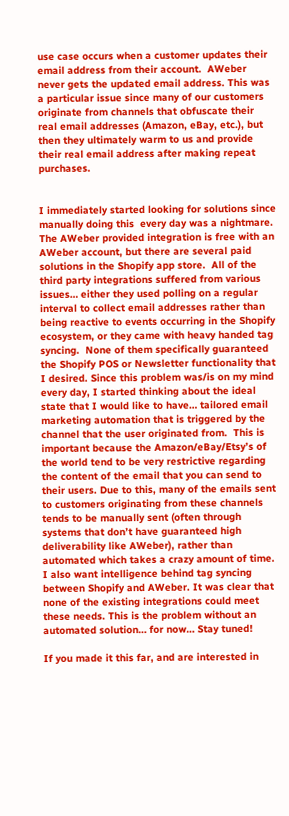use case occurs when a customer updates their email address from their account.  AWeber never gets the updated email address. This was a particular issue since many of our customers originate from channels that obfuscate their real email addresses (Amazon, eBay, etc.), but then they ultimately warm to us and provide their real email address after making repeat purchases.


I immediately started looking for solutions since manually doing this  every day was a nightmare. The AWeber provided integration is free with an AWeber account, but there are several paid solutions in the Shopify app store.  All of the third party integrations suffered from various issues… either they used polling on a regular interval to collect email addresses rather than being reactive to events occurring in the Shopify ecosystem, or they came with heavy handed tag syncing.  None of them specifically guaranteed the Shopify POS or Newsletter functionality that I desired. Since this problem was/is on my mind every day, I started thinking about the ideal state that I would like to have… tailored email marketing automation that is triggered by the channel that the user originated from.  This is important because the Amazon/eBay/Etsy’s of the world tend to be very restrictive regarding the content of the email that you can send to their users. Due to this, many of the emails sent to customers originating from these channels tends to be manually sent (often through systems that don’t have guaranteed high deliverability like AWeber), rather than automated which takes a crazy amount of time.  I also want intelligence behind tag syncing between Shopify and AWeber. It was clear that none of the existing integrations could meet these needs. This is the problem without an automated solution… for now… Stay tuned!

If you made it this far, and are interested in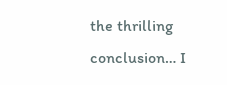the thrilling conclusion… I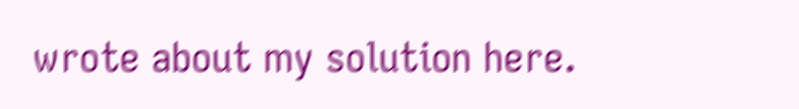wrote about my solution here.